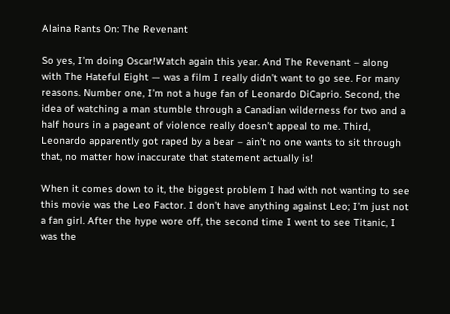Alaina Rants On: The Revenant

So yes, I’m doing Oscar!Watch again this year. And The Revenant – along with The Hateful Eight — was a film I really didn’t want to go see. For many reasons. Number one, I’m not a huge fan of Leonardo DiCaprio. Second, the idea of watching a man stumble through a Canadian wilderness for two and a half hours in a pageant of violence really doesn’t appeal to me. Third, Leonardo apparently got raped by a bear – ain’t no one wants to sit through that, no matter how inaccurate that statement actually is!

When it comes down to it, the biggest problem I had with not wanting to see this movie was the Leo Factor. I don’t have anything against Leo; I’m just not a fan girl. After the hype wore off, the second time I went to see Titanic, I was the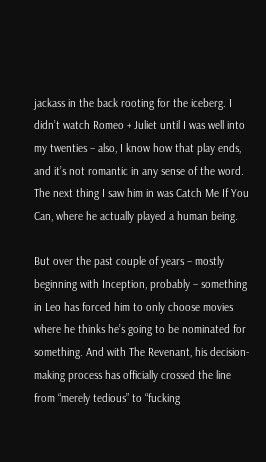jackass in the back rooting for the iceberg. I didn’t watch Romeo + Juliet until I was well into my twenties – also, I know how that play ends, and it’s not romantic in any sense of the word. The next thing I saw him in was Catch Me If You Can, where he actually played a human being.

But over the past couple of years – mostly beginning with Inception, probably – something in Leo has forced him to only choose movies where he thinks he’s going to be nominated for something. And with The Revenant, his decision-making process has officially crossed the line from “merely tedious” to “fucking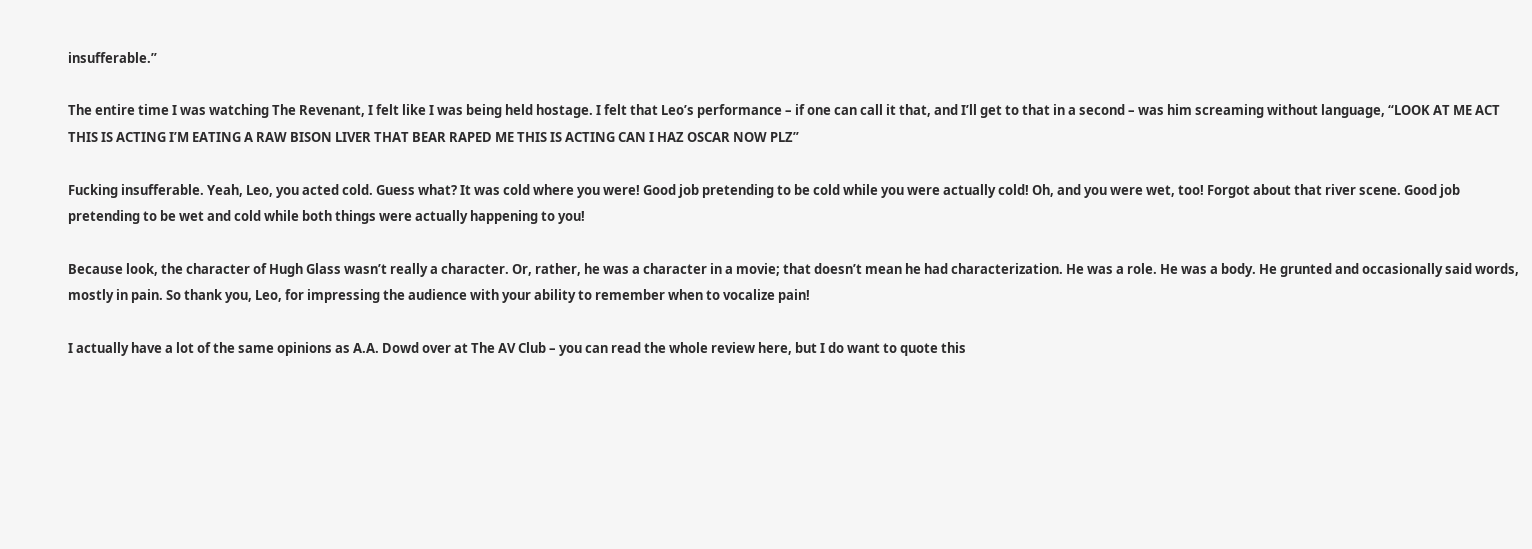insufferable.”

The entire time I was watching The Revenant, I felt like I was being held hostage. I felt that Leo’s performance – if one can call it that, and I’ll get to that in a second – was him screaming without language, “LOOK AT ME ACT THIS IS ACTING I’M EATING A RAW BISON LIVER THAT BEAR RAPED ME THIS IS ACTING CAN I HAZ OSCAR NOW PLZ”

Fucking insufferable. Yeah, Leo, you acted cold. Guess what? It was cold where you were! Good job pretending to be cold while you were actually cold! Oh, and you were wet, too! Forgot about that river scene. Good job pretending to be wet and cold while both things were actually happening to you!

Because look, the character of Hugh Glass wasn’t really a character. Or, rather, he was a character in a movie; that doesn’t mean he had characterization. He was a role. He was a body. He grunted and occasionally said words, mostly in pain. So thank you, Leo, for impressing the audience with your ability to remember when to vocalize pain!

I actually have a lot of the same opinions as A.A. Dowd over at The AV Club – you can read the whole review here, but I do want to quote this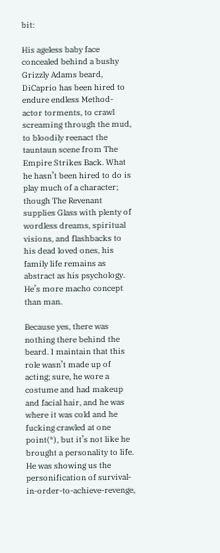bit:

His ageless baby face concealed behind a bushy Grizzly Adams beard, DiCaprio has been hired to endure endless Method-actor torments, to crawl screaming through the mud, to bloodily reenact the tauntaun scene from The Empire Strikes Back. What he hasn’t been hired to do is play much of a character; though The Revenant supplies Glass with plenty of wordless dreams, spiritual visions, and flashbacks to his dead loved ones, his family life remains as abstract as his psychology. He’s more macho concept than man.

Because yes, there was nothing there behind the beard. I maintain that this role wasn’t made up of acting; sure, he wore a costume and had makeup and facial hair, and he was where it was cold and he fucking crawled at one point(*), but it’s not like he brought a personality to life. He was showing us the personification of survival-in-order-to-achieve-revenge,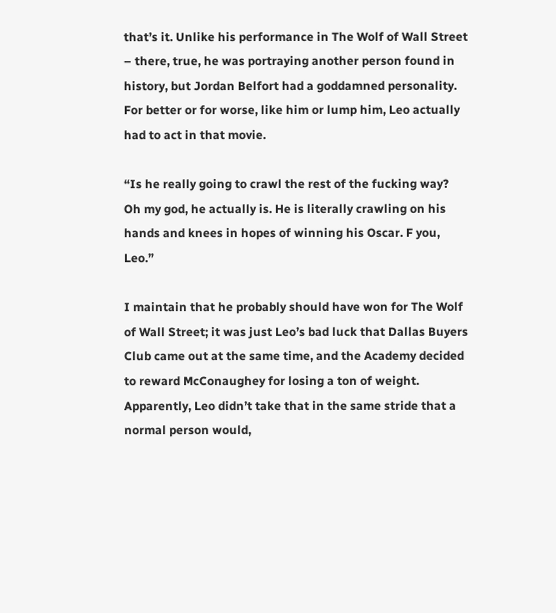that’s it. Unlike his performance in The Wolf of Wall Street – there, true, he was portraying another person found in history, but Jordan Belfort had a goddamned personality. For better or for worse, like him or lump him, Leo actually had to act in that movie.

“Is he really going to crawl the rest of the fucking way? Oh my god, he actually is. He is literally crawling on his hands and knees in hopes of winning his Oscar. F you, Leo.”

I maintain that he probably should have won for The Wolf of Wall Street; it was just Leo’s bad luck that Dallas Buyers Club came out at the same time, and the Academy decided to reward McConaughey for losing a ton of weight. Apparently, Leo didn’t take that in the same stride that a normal person would,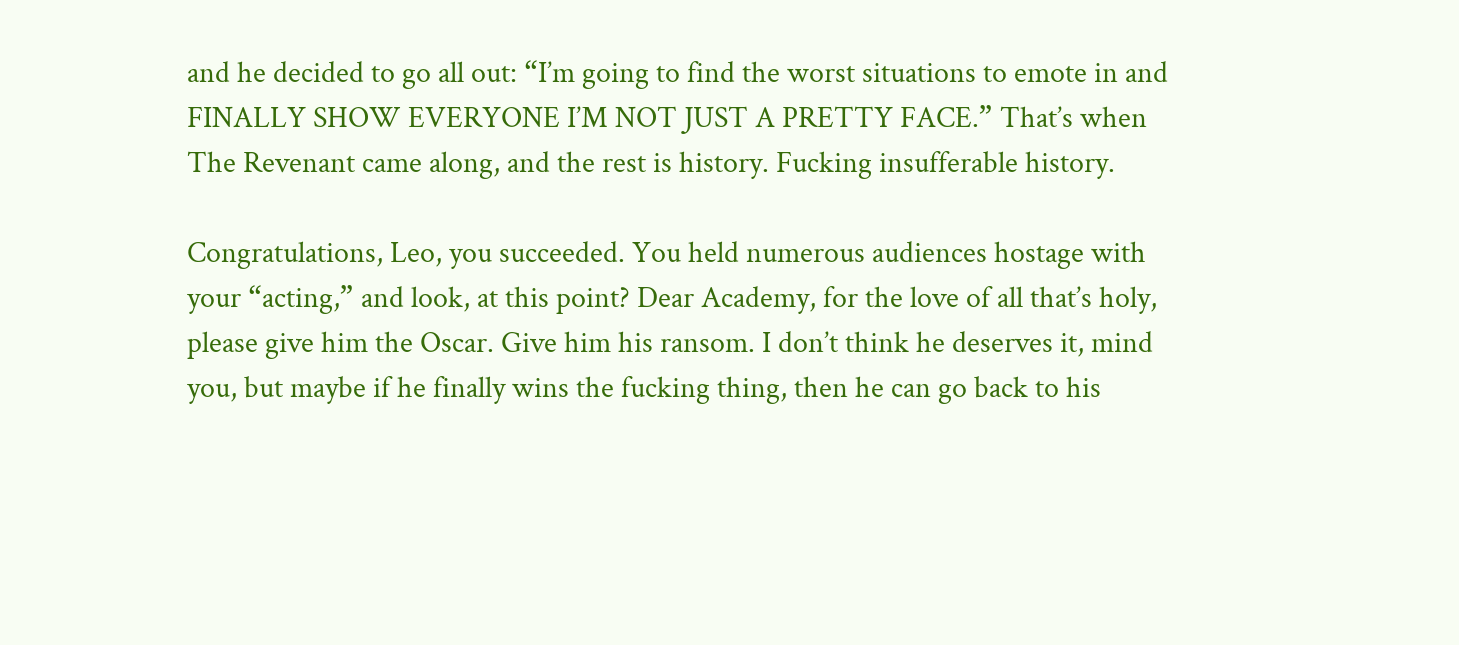and he decided to go all out: “I’m going to find the worst situations to emote in and FINALLY SHOW EVERYONE I’M NOT JUST A PRETTY FACE.” That’s when The Revenant came along, and the rest is history. Fucking insufferable history.

Congratulations, Leo, you succeeded. You held numerous audiences hostage with your “acting,” and look, at this point? Dear Academy, for the love of all that’s holy, please give him the Oscar. Give him his ransom. I don’t think he deserves it, mind you, but maybe if he finally wins the fucking thing, then he can go back to his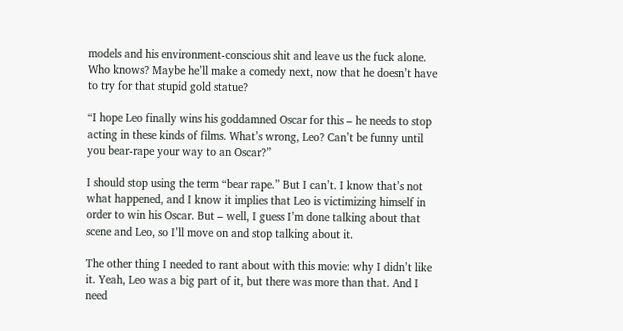models and his environment-conscious shit and leave us the fuck alone. Who knows? Maybe he’ll make a comedy next, now that he doesn’t have to try for that stupid gold statue?

“I hope Leo finally wins his goddamned Oscar for this – he needs to stop acting in these kinds of films. What’s wrong, Leo? Can’t be funny until you bear-rape your way to an Oscar?”

I should stop using the term “bear rape.” But I can’t. I know that’s not what happened, and I know it implies that Leo is victimizing himself in order to win his Oscar. But – well, I guess I’m done talking about that scene and Leo, so I’ll move on and stop talking about it.

The other thing I needed to rant about with this movie: why I didn’t like it. Yeah, Leo was a big part of it, but there was more than that. And I need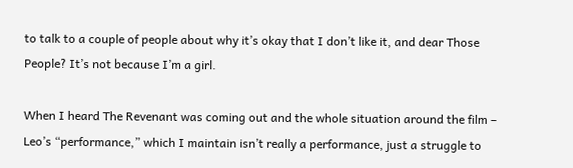to talk to a couple of people about why it’s okay that I don’t like it, and dear Those People? It’s not because I’m a girl.

When I heard The Revenant was coming out and the whole situation around the film – Leo’s “performance,” which I maintain isn’t really a performance, just a struggle to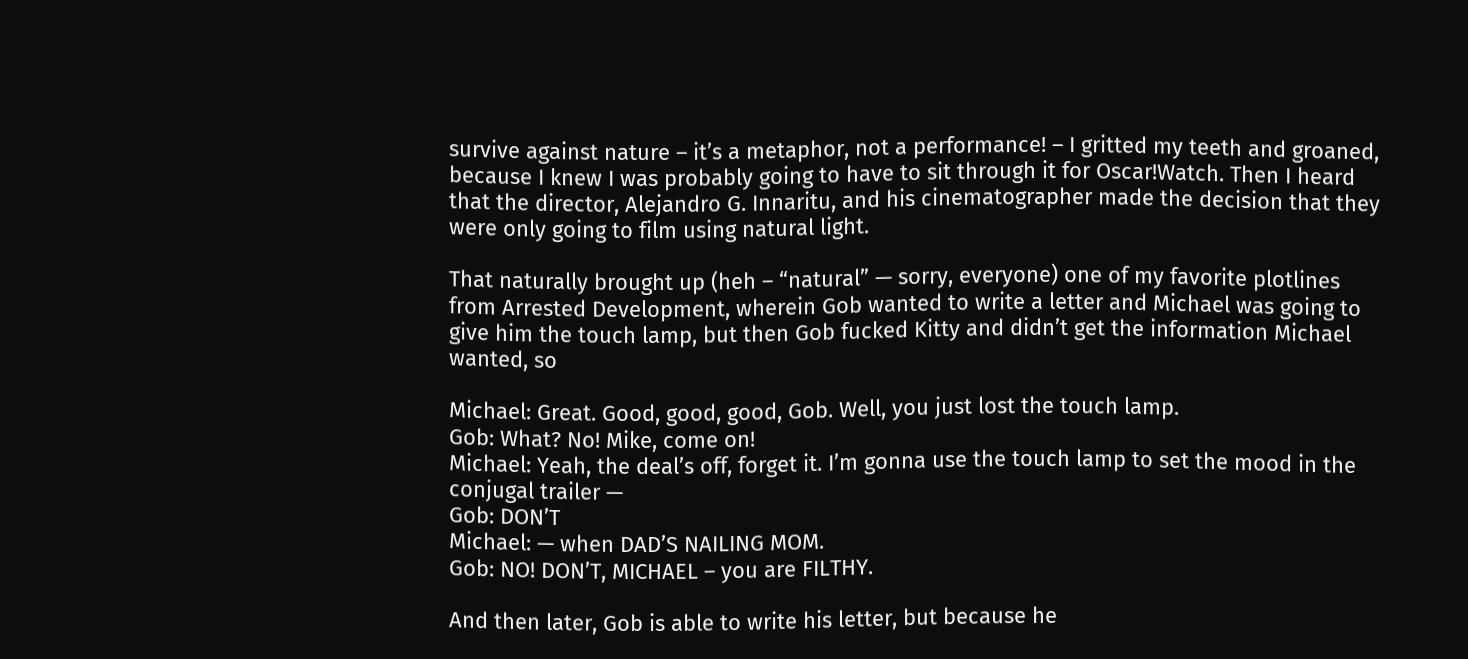survive against nature – it’s a metaphor, not a performance! – I gritted my teeth and groaned, because I knew I was probably going to have to sit through it for Oscar!Watch. Then I heard that the director, Alejandro G. Innaritu, and his cinematographer made the decision that they were only going to film using natural light.

That naturally brought up (heh – “natural” — sorry, everyone) one of my favorite plotlines from Arrested Development, wherein Gob wanted to write a letter and Michael was going to give him the touch lamp, but then Gob fucked Kitty and didn’t get the information Michael wanted, so

Michael: Great. Good, good, good, Gob. Well, you just lost the touch lamp.
Gob: What? No! Mike, come on!
Michael: Yeah, the deal’s off, forget it. I’m gonna use the touch lamp to set the mood in the conjugal trailer —
Gob: DON’T
Michael: — when DAD’S NAILING MOM.
Gob: NO! DON’T, MICHAEL – you are FILTHY.

And then later, Gob is able to write his letter, but because he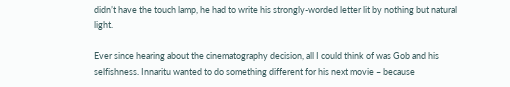didn’t have the touch lamp, he had to write his strongly-worded letter lit by nothing but natural light.

Ever since hearing about the cinematography decision, all I could think of was Gob and his selfishness. Innaritu wanted to do something different for his next movie – because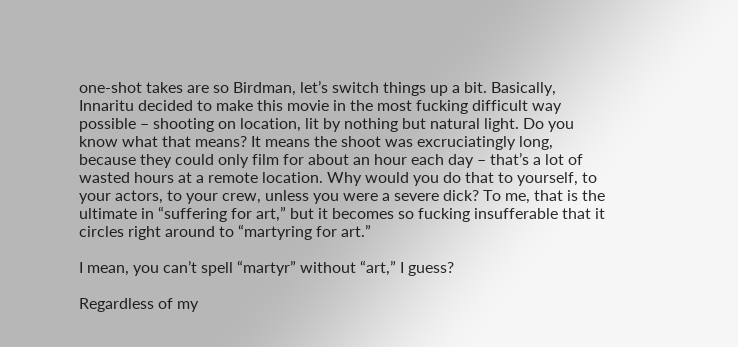one-shot takes are so Birdman, let’s switch things up a bit. Basically, Innaritu decided to make this movie in the most fucking difficult way possible – shooting on location, lit by nothing but natural light. Do you know what that means? It means the shoot was excruciatingly long, because they could only film for about an hour each day – that’s a lot of wasted hours at a remote location. Why would you do that to yourself, to your actors, to your crew, unless you were a severe dick? To me, that is the ultimate in “suffering for art,” but it becomes so fucking insufferable that it circles right around to “martyring for art.”

I mean, you can’t spell “martyr” without “art,” I guess?

Regardless of my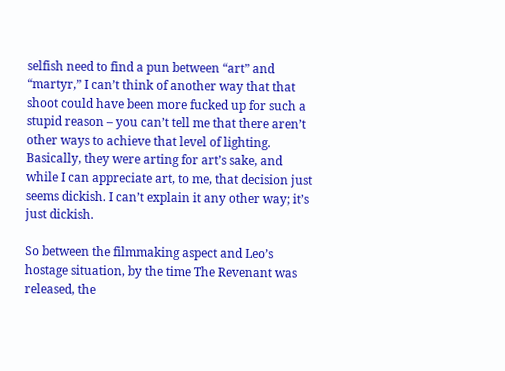selfish need to find a pun between “art” and “martyr,” I can’t think of another way that that shoot could have been more fucked up for such a stupid reason – you can’t tell me that there aren’t other ways to achieve that level of lighting. Basically, they were arting for art’s sake, and while I can appreciate art, to me, that decision just seems dickish. I can’t explain it any other way; it’s just dickish.

So between the filmmaking aspect and Leo’s hostage situation, by the time The Revenant was released, the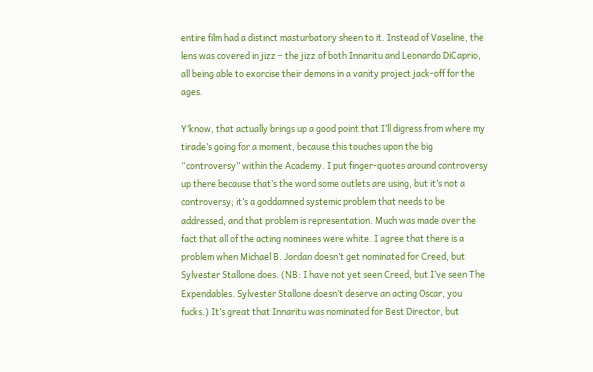entire film had a distinct masturbatory sheen to it. Instead of Vaseline, the lens was covered in jizz – the jizz of both Innaritu and Leonardo DiCaprio, all being able to exorcise their demons in a vanity project jack-off for the ages.

Y’know, that actually brings up a good point that I’ll digress from where my tirade’s going for a moment, because this touches upon the big “controversy” within the Academy. I put finger-quotes around controversy up there because that’s the word some outlets are using, but it’s not a controversy; it’s a goddamned systemic problem that needs to be addressed, and that problem is representation. Much was made over the fact that all of the acting nominees were white. I agree that there is a problem when Michael B. Jordan doesn’t get nominated for Creed, but Sylvester Stallone does. (NB: I have not yet seen Creed, but I’ve seen The Expendables. Sylvester Stallone doesn’t deserve an acting Oscar, you fucks.) It’s great that Innaritu was nominated for Best Director, but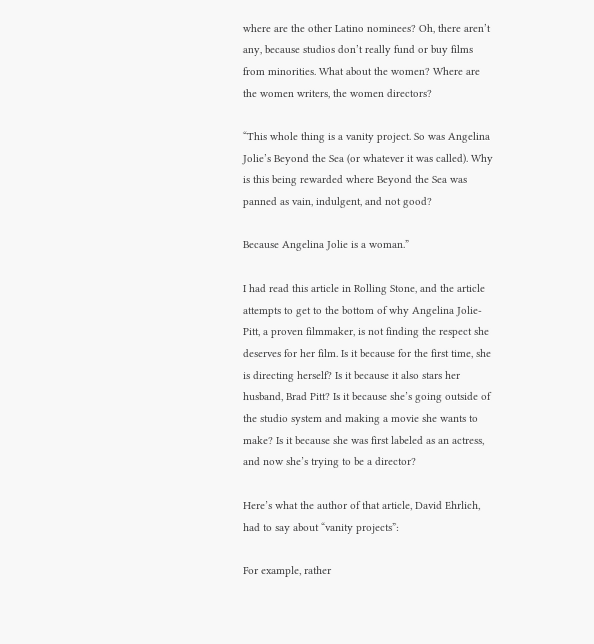where are the other Latino nominees? Oh, there aren’t any, because studios don’t really fund or buy films from minorities. What about the women? Where are the women writers, the women directors?

“This whole thing is a vanity project. So was Angelina Jolie’s Beyond the Sea (or whatever it was called). Why is this being rewarded where Beyond the Sea was panned as vain, indulgent, and not good?

Because Angelina Jolie is a woman.”

I had read this article in Rolling Stone, and the article attempts to get to the bottom of why Angelina Jolie-Pitt, a proven filmmaker, is not finding the respect she deserves for her film. Is it because for the first time, she is directing herself? Is it because it also stars her husband, Brad Pitt? Is it because she’s going outside of the studio system and making a movie she wants to make? Is it because she was first labeled as an actress, and now she’s trying to be a director?

Here’s what the author of that article, David Ehrlich, had to say about “vanity projects”:

For example, rather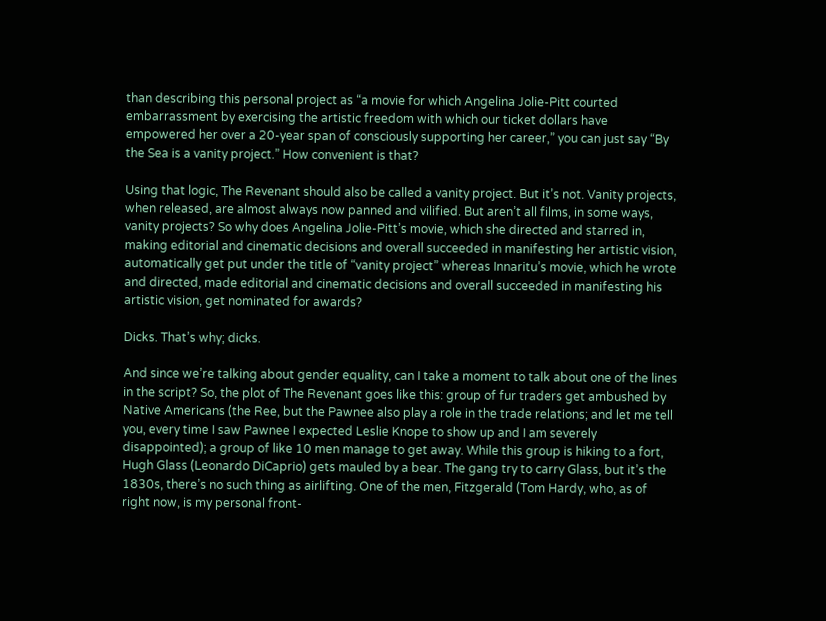than describing this personal project as “a movie for which Angelina Jolie-Pitt courted embarrassment by exercising the artistic freedom with which our ticket dollars have empowered her over a 20-year span of consciously supporting her career,” you can just say “By the Sea is a vanity project.” How convenient is that?

Using that logic, The Revenant should also be called a vanity project. But it’s not. Vanity projects, when released, are almost always now panned and vilified. But aren’t all films, in some ways, vanity projects? So why does Angelina Jolie-Pitt’s movie, which she directed and starred in, making editorial and cinematic decisions and overall succeeded in manifesting her artistic vision, automatically get put under the title of “vanity project” whereas Innaritu’s movie, which he wrote and directed, made editorial and cinematic decisions and overall succeeded in manifesting his artistic vision, get nominated for awards?

Dicks. That’s why; dicks.

And since we’re talking about gender equality, can I take a moment to talk about one of the lines in the script? So, the plot of The Revenant goes like this: group of fur traders get ambushed by Native Americans (the Ree, but the Pawnee also play a role in the trade relations; and let me tell you, every time I saw Pawnee I expected Leslie Knope to show up and I am severely disappointed); a group of like 10 men manage to get away. While this group is hiking to a fort, Hugh Glass (Leonardo DiCaprio) gets mauled by a bear. The gang try to carry Glass, but it’s the 1830s, there’s no such thing as airlifting. One of the men, Fitzgerald (Tom Hardy, who, as of right now, is my personal front-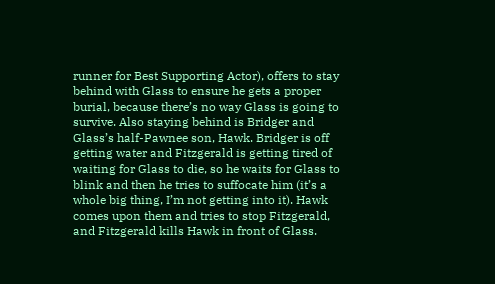runner for Best Supporting Actor), offers to stay behind with Glass to ensure he gets a proper burial, because there’s no way Glass is going to survive. Also staying behind is Bridger and Glass’s half-Pawnee son, Hawk. Bridger is off getting water and Fitzgerald is getting tired of waiting for Glass to die, so he waits for Glass to blink and then he tries to suffocate him (it’s a whole big thing, I’m not getting into it). Hawk comes upon them and tries to stop Fitzgerald, and Fitzgerald kills Hawk in front of Glass.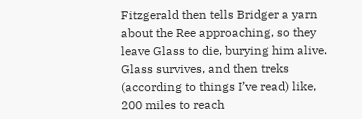Fitzgerald then tells Bridger a yarn about the Ree approaching, so they leave Glass to die, burying him alive. Glass survives, and then treks (according to things I’ve read) like, 200 miles to reach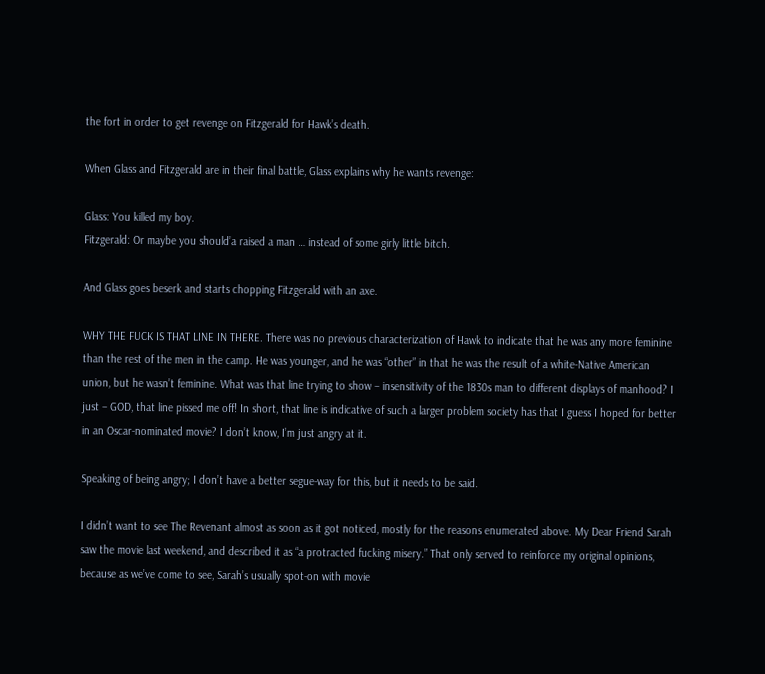the fort in order to get revenge on Fitzgerald for Hawk’s death.

When Glass and Fitzgerald are in their final battle, Glass explains why he wants revenge:

Glass: You killed my boy.
Fitzgerald: Or maybe you should’a raised a man … instead of some girly little bitch.

And Glass goes beserk and starts chopping Fitzgerald with an axe.

WHY THE FUCK IS THAT LINE IN THERE. There was no previous characterization of Hawk to indicate that he was any more feminine than the rest of the men in the camp. He was younger, and he was “other” in that he was the result of a white-Native American union, but he wasn’t feminine. What was that line trying to show – insensitivity of the 1830s man to different displays of manhood? I just – GOD, that line pissed me off! In short, that line is indicative of such a larger problem society has that I guess I hoped for better in an Oscar-nominated movie? I don’t know, I’m just angry at it.

Speaking of being angry; I don’t have a better segue-way for this, but it needs to be said.

I didn’t want to see The Revenant almost as soon as it got noticed, mostly for the reasons enumerated above. My Dear Friend Sarah saw the movie last weekend, and described it as “a protracted fucking misery.” That only served to reinforce my original opinions, because as we’ve come to see, Sarah’s usually spot-on with movie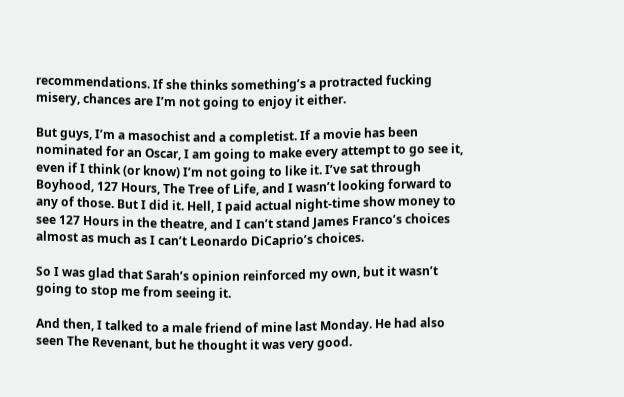recommendations. If she thinks something’s a protracted fucking misery, chances are I’m not going to enjoy it either.

But guys, I’m a masochist and a completist. If a movie has been nominated for an Oscar, I am going to make every attempt to go see it, even if I think (or know) I’m not going to like it. I’ve sat through Boyhood, 127 Hours, The Tree of Life, and I wasn’t looking forward to any of those. But I did it. Hell, I paid actual night-time show money to see 127 Hours in the theatre, and I can’t stand James Franco’s choices almost as much as I can’t Leonardo DiCaprio’s choices.

So I was glad that Sarah’s opinion reinforced my own, but it wasn’t going to stop me from seeing it.

And then, I talked to a male friend of mine last Monday. He had also seen The Revenant, but he thought it was very good.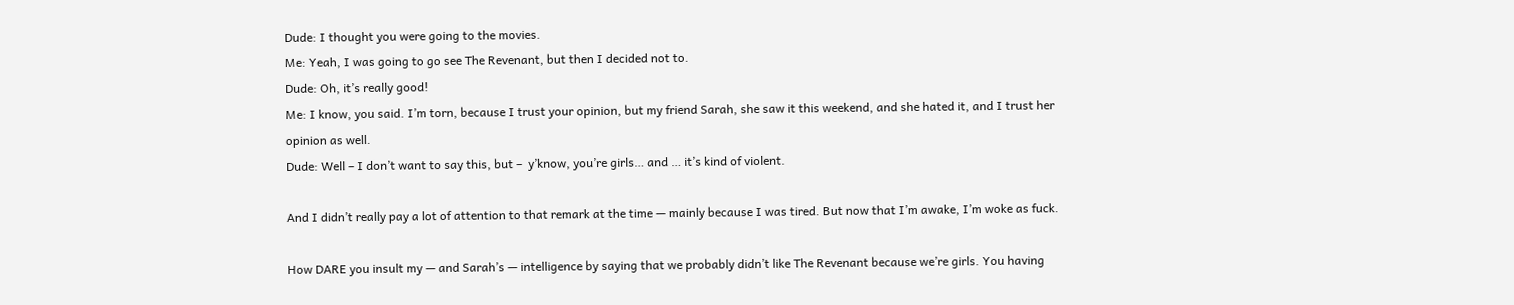Dude: I thought you were going to the movies.
Me: Yeah, I was going to go see The Revenant, but then I decided not to.
Dude: Oh, it’s really good!
Me: I know, you said. I’m torn, because I trust your opinion, but my friend Sarah, she saw it this weekend, and she hated it, and I trust her opinion as well.
Dude: Well – I don’t want to say this, but –  y’know, you’re girls… and … it’s kind of violent.

And I didn’t really pay a lot of attention to that remark at the time — mainly because I was tired. But now that I’m awake, I’m woke as fuck.

How DARE you insult my — and Sarah’s — intelligence by saying that we probably didn’t like The Revenant because we’re girls. You having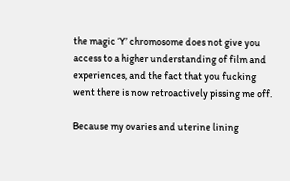the magic ‘Y’ chromosome does not give you access to a higher understanding of film and experiences, and the fact that you fucking went there is now retroactively pissing me off.

Because my ovaries and uterine lining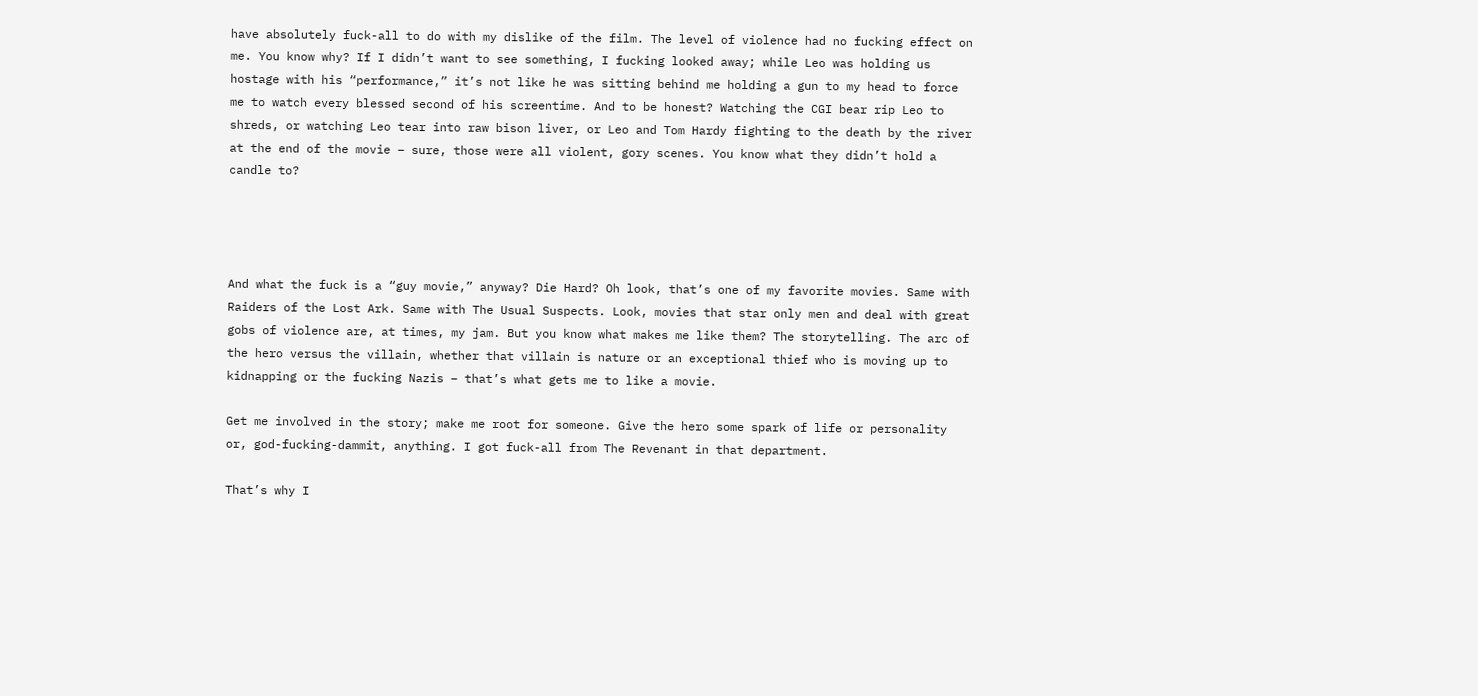have absolutely fuck-all to do with my dislike of the film. The level of violence had no fucking effect on me. You know why? If I didn’t want to see something, I fucking looked away; while Leo was holding us hostage with his “performance,” it’s not like he was sitting behind me holding a gun to my head to force me to watch every blessed second of his screentime. And to be honest? Watching the CGI bear rip Leo to shreds, or watching Leo tear into raw bison liver, or Leo and Tom Hardy fighting to the death by the river at the end of the movie – sure, those were all violent, gory scenes. You know what they didn’t hold a candle to?




And what the fuck is a “guy movie,” anyway? Die Hard? Oh look, that’s one of my favorite movies. Same with Raiders of the Lost Ark. Same with The Usual Suspects. Look, movies that star only men and deal with great gobs of violence are, at times, my jam. But you know what makes me like them? The storytelling. The arc of the hero versus the villain, whether that villain is nature or an exceptional thief who is moving up to kidnapping or the fucking Nazis – that’s what gets me to like a movie.

Get me involved in the story; make me root for someone. Give the hero some spark of life or personality or, god-fucking-dammit, anything. I got fuck-all from The Revenant in that department.

That’s why I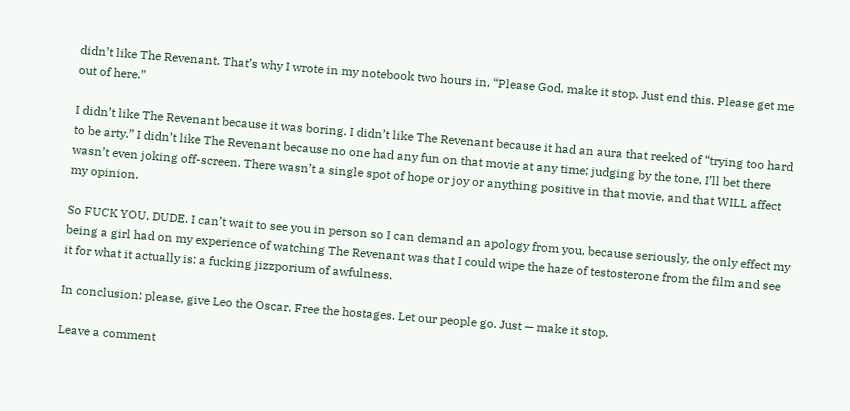didn’t like The Revenant. That’s why I wrote in my notebook two hours in, “Please God, make it stop. Just end this. Please get me out of here.”

I didn’t like The Revenant because it was boring. I didn’t like The Revenant because it had an aura that reeked of “trying too hard to be arty.” I didn’t like The Revenant because no one had any fun on that movie at any time; judging by the tone, I’ll bet there wasn’t even joking off-screen. There wasn’t a single spot of hope or joy or anything positive in that movie, and that WILL affect my opinion.

So FUCK YOU, DUDE. I can’t wait to see you in person so I can demand an apology from you, because seriously, the only effect my being a girl had on my experience of watching The Revenant was that I could wipe the haze of testosterone from the film and see it for what it actually is: a fucking jizzporium of awfulness.

In conclusion: please, give Leo the Oscar. Free the hostages. Let our people go. Just — make it stop.

Leave a comment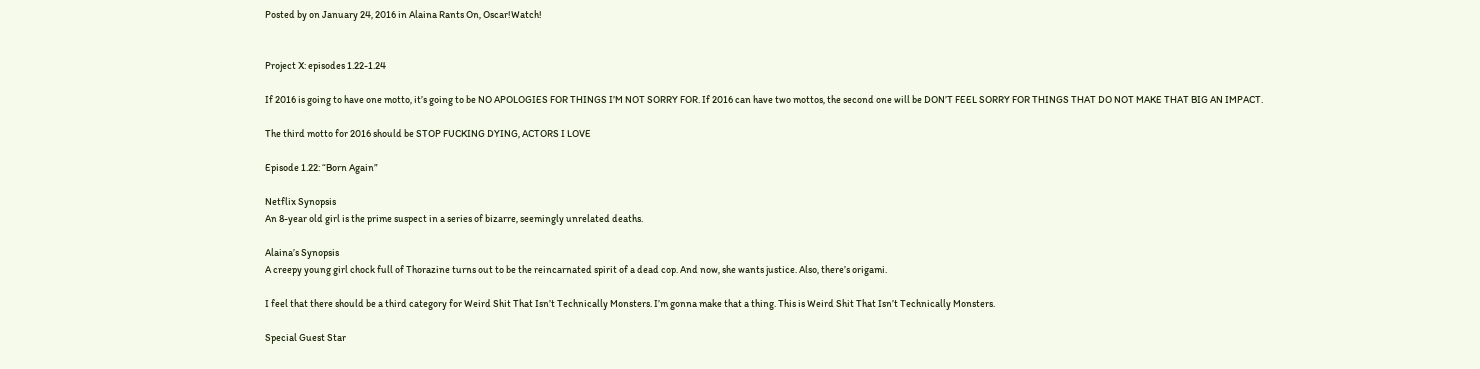Posted by on January 24, 2016 in Alaina Rants On, Oscar!Watch!


Project X: episodes 1.22-1.24

If 2016 is going to have one motto, it’s going to be NO APOLOGIES FOR THINGS I’M NOT SORRY FOR. If 2016 can have two mottos, the second one will be DON’T FEEL SORRY FOR THINGS THAT DO NOT MAKE THAT BIG AN IMPACT.

The third motto for 2016 should be STOP FUCKING DYING, ACTORS I LOVE

Episode 1.22: “Born Again”

Netflix Synopsis
An 8-year old girl is the prime suspect in a series of bizarre, seemingly unrelated deaths.

Alaina’s Synopsis
A creepy young girl chock full of Thorazine turns out to be the reincarnated spirit of a dead cop. And now, she wants justice. Also, there’s origami.

I feel that there should be a third category for Weird Shit That Isn’t Technically Monsters. I’m gonna make that a thing. This is Weird Shit That Isn’t Technically Monsters.

Special Guest Star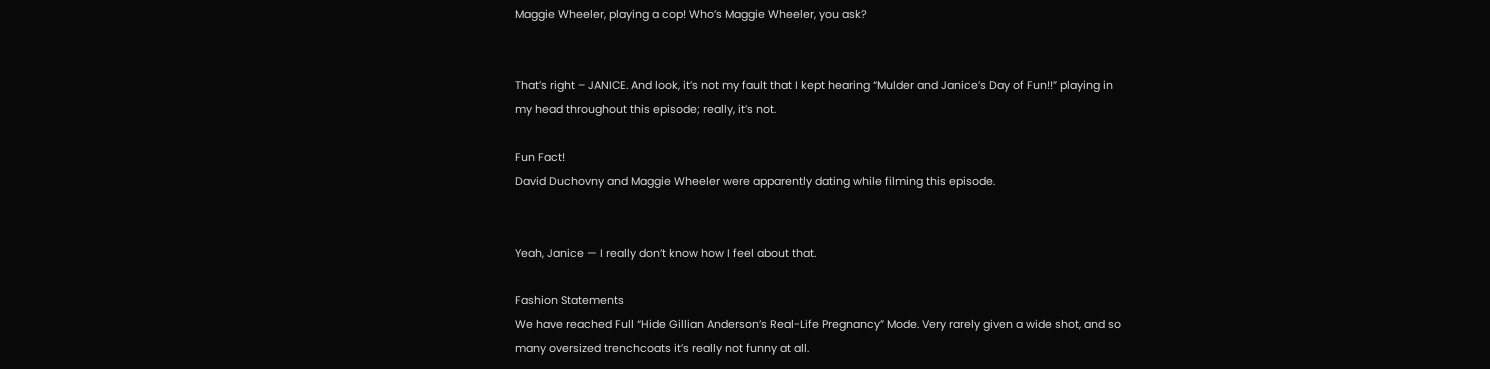Maggie Wheeler, playing a cop! Who’s Maggie Wheeler, you ask?


That’s right – JANICE. And look, it’s not my fault that I kept hearing “Mulder and Janice’s Day of Fun!!” playing in my head throughout this episode; really, it’s not.

Fun Fact!
David Duchovny and Maggie Wheeler were apparently dating while filming this episode.


Yeah, Janice — I really don’t know how I feel about that.

Fashion Statements
We have reached Full “Hide Gillian Anderson’s Real-Life Pregnancy” Mode. Very rarely given a wide shot, and so many oversized trenchcoats it’s really not funny at all.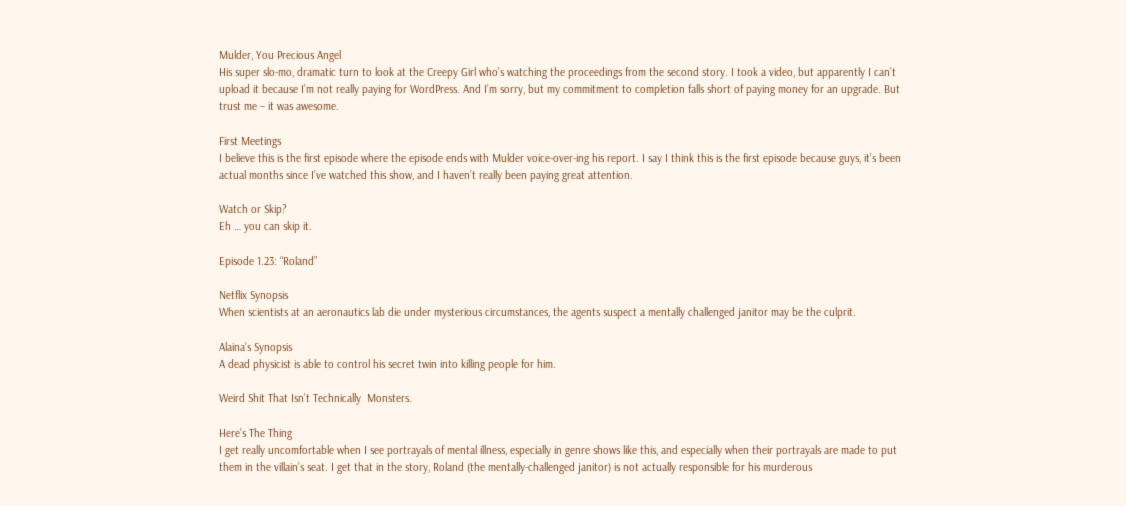Mulder, You Precious Angel
His super slo-mo, dramatic turn to look at the Creepy Girl who’s watching the proceedings from the second story. I took a video, but apparently I can’t upload it because I’m not really paying for WordPress. And I’m sorry, but my commitment to completion falls short of paying money for an upgrade. But trust me – it was awesome.

First Meetings
I believe this is the first episode where the episode ends with Mulder voice-over-ing his report. I say I think this is the first episode because guys, it’s been actual months since I’ve watched this show, and I haven’t really been paying great attention.

Watch or Skip?
Eh … you can skip it.

Episode 1.23: “Roland”

Netflix Synopsis
When scientists at an aeronautics lab die under mysterious circumstances, the agents suspect a mentally challenged janitor may be the culprit.

Alaina’s Synopsis
A dead physicist is able to control his secret twin into killing people for him.

Weird Shit That Isn’t Technically  Monsters.

Here’s The Thing
I get really uncomfortable when I see portrayals of mental illness, especially in genre shows like this, and especially when their portrayals are made to put them in the villain’s seat. I get that in the story, Roland (the mentally-challenged janitor) is not actually responsible for his murderous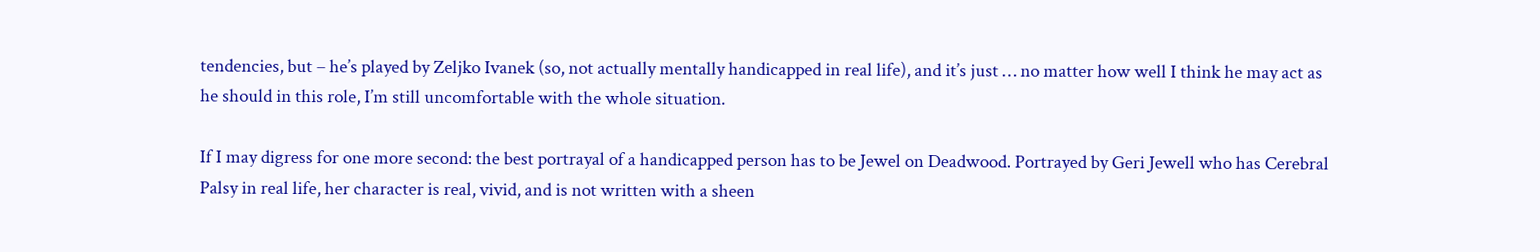tendencies, but – he’s played by Zeljko Ivanek (so, not actually mentally handicapped in real life), and it’s just … no matter how well I think he may act as he should in this role, I’m still uncomfortable with the whole situation.

If I may digress for one more second: the best portrayal of a handicapped person has to be Jewel on Deadwood. Portrayed by Geri Jewell who has Cerebral Palsy in real life, her character is real, vivid, and is not written with a sheen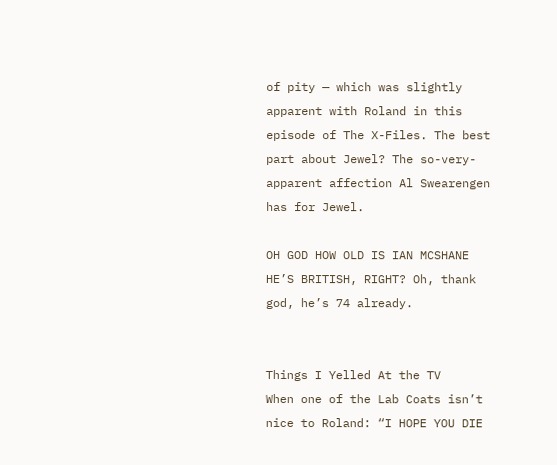of pity — which was slightly apparent with Roland in this episode of The X-Files. The best part about Jewel? The so-very-apparent affection Al Swearengen has for Jewel.

OH GOD HOW OLD IS IAN MCSHANE HE’S BRITISH, RIGHT? Oh, thank god, he’s 74 already.


Things I Yelled At the TV
When one of the Lab Coats isn’t nice to Roland: “I HOPE YOU DIE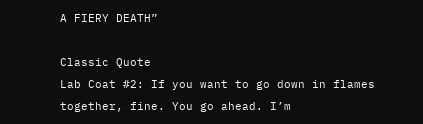A FIERY DEATH”

Classic Quote
Lab Coat #2: If you want to go down in flames together, fine. You go ahead. I’m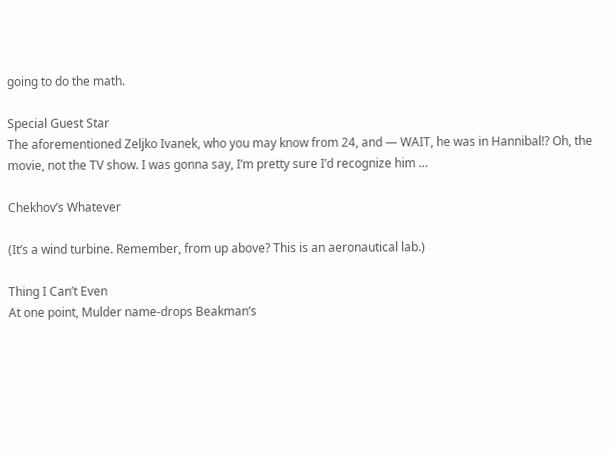going to do the math.

Special Guest Star
The aforementioned Zeljko Ivanek, who you may know from 24, and — WAIT, he was in Hannibal!? Oh, the movie, not the TV show. I was gonna say, I’m pretty sure I’d recognize him …

Chekhov’s Whatever

(It’s a wind turbine. Remember, from up above? This is an aeronautical lab.)

Thing I Can’t Even
At one point, Mulder name-drops Beakman’s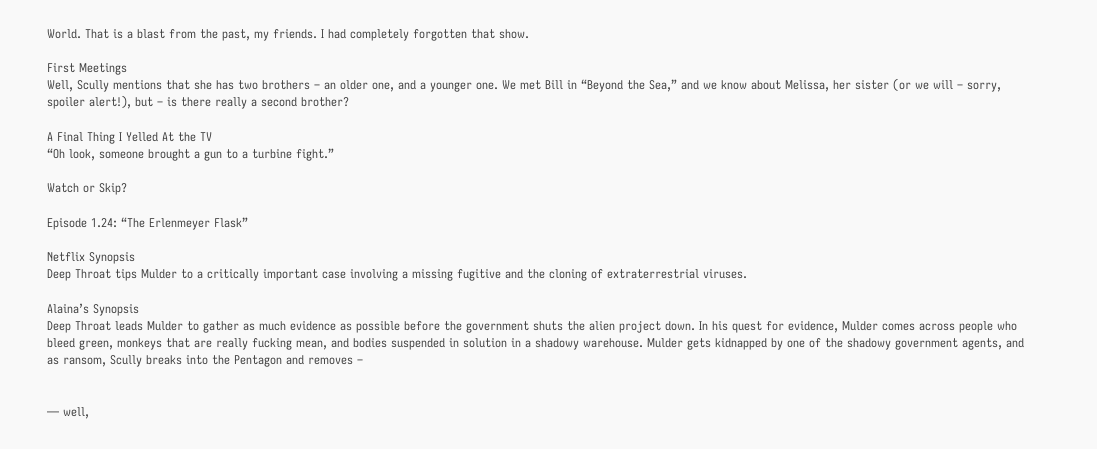World. That is a blast from the past, my friends. I had completely forgotten that show.

First Meetings
Well, Scully mentions that she has two brothers – an older one, and a younger one. We met Bill in “Beyond the Sea,” and we know about Melissa, her sister (or we will – sorry, spoiler alert!), but – is there really a second brother?

A Final Thing I Yelled At the TV
“Oh look, someone brought a gun to a turbine fight.”

Watch or Skip?

Episode 1.24: “The Erlenmeyer Flask”

Netflix Synopsis
Deep Throat tips Mulder to a critically important case involving a missing fugitive and the cloning of extraterrestrial viruses.

Alaina’s Synopsis
Deep Throat leads Mulder to gather as much evidence as possible before the government shuts the alien project down. In his quest for evidence, Mulder comes across people who bleed green, monkeys that are really fucking mean, and bodies suspended in solution in a shadowy warehouse. Mulder gets kidnapped by one of the shadowy government agents, and as ransom, Scully breaks into the Pentagon and removes –


— well,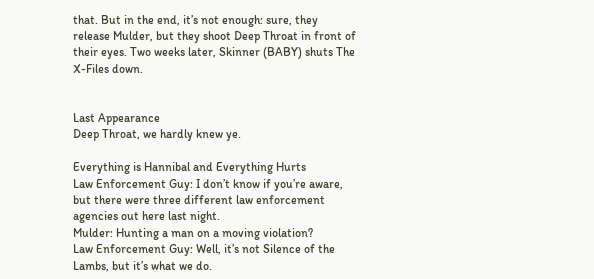that. But in the end, it’s not enough: sure, they release Mulder, but they shoot Deep Throat in front of their eyes. Two weeks later, Skinner (BABY) shuts The X-Files down.


Last Appearance
Deep Throat, we hardly knew ye.

Everything is Hannibal and Everything Hurts
Law Enforcement Guy: I don’t know if you’re aware, but there were three different law enforcement agencies out here last night.
Mulder: Hunting a man on a moving violation?
Law Enforcement Guy: Well, it’s not Silence of the Lambs, but it’s what we do.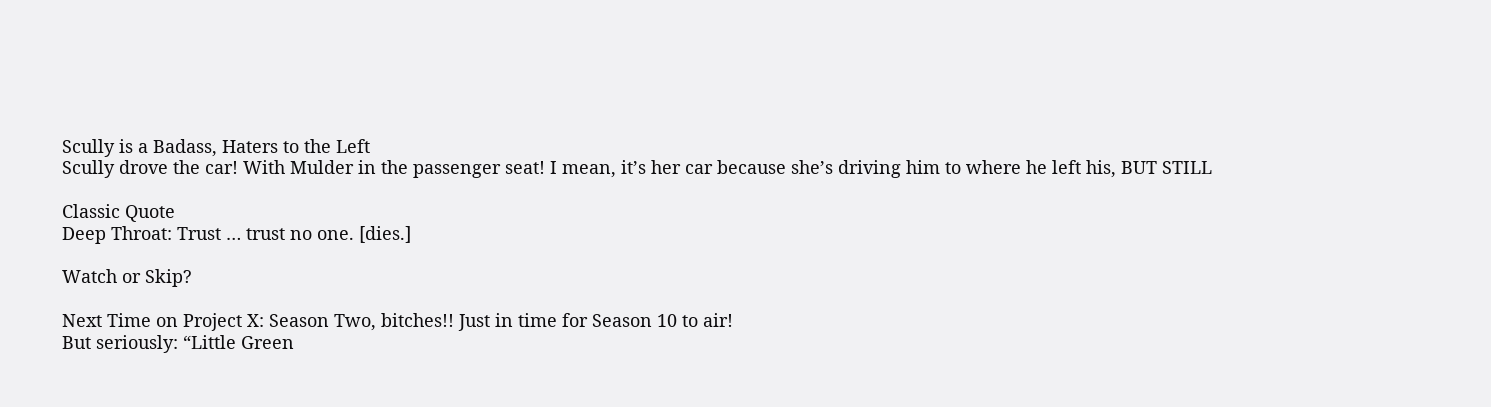Scully is a Badass, Haters to the Left
Scully drove the car! With Mulder in the passenger seat! I mean, it’s her car because she’s driving him to where he left his, BUT STILL

Classic Quote
Deep Throat: Trust … trust no one. [dies.]

Watch or Skip?

Next Time on Project X: Season Two, bitches!! Just in time for Season 10 to air!
But seriously: “Little Green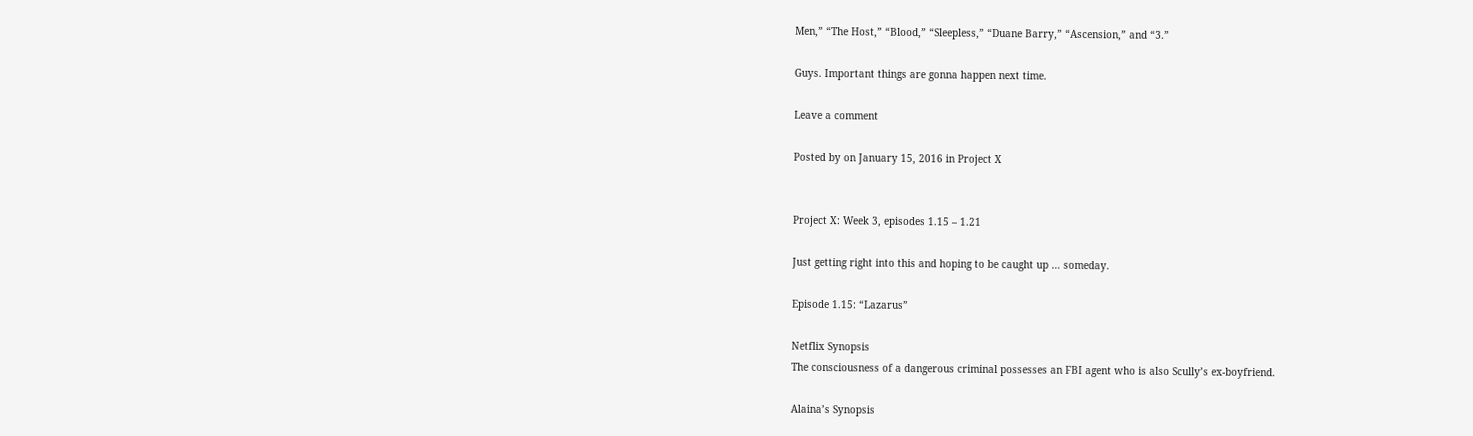Men,” “The Host,” “Blood,” “Sleepless,” “Duane Barry,” “Ascension,” and “3.”

Guys. Important things are gonna happen next time.

Leave a comment

Posted by on January 15, 2016 in Project X


Project X: Week 3, episodes 1.15 – 1.21

Just getting right into this and hoping to be caught up … someday.

Episode 1.15: “Lazarus”

Netflix Synopsis
The consciousness of a dangerous criminal possesses an FBI agent who is also Scully’s ex-boyfriend.

Alaina’s Synopsis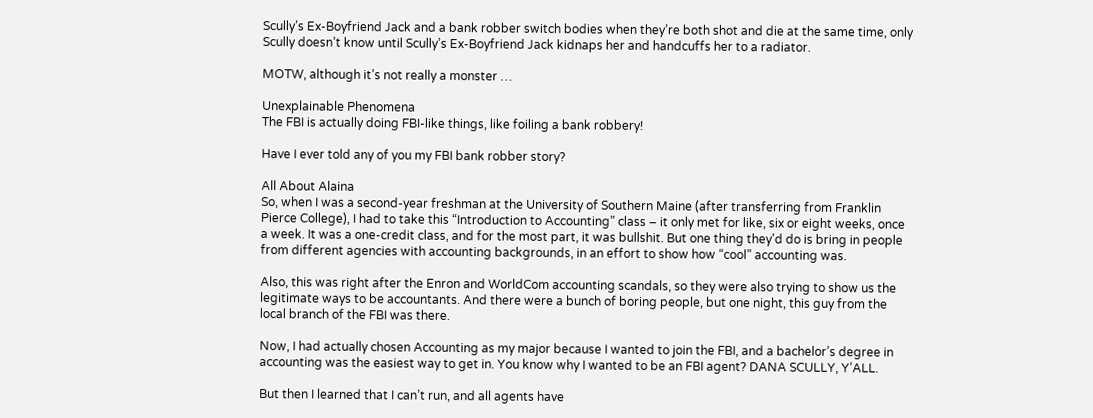Scully’s Ex-Boyfriend Jack and a bank robber switch bodies when they’re both shot and die at the same time, only Scully doesn’t know until Scully’s Ex-Boyfriend Jack kidnaps her and handcuffs her to a radiator.

MOTW, although it’s not really a monster …

Unexplainable Phenomena
The FBI is actually doing FBI-like things, like foiling a bank robbery!

Have I ever told any of you my FBI bank robber story?

All About Alaina
So, when I was a second-year freshman at the University of Southern Maine (after transferring from Franklin Pierce College), I had to take this “Introduction to Accounting” class – it only met for like, six or eight weeks, once a week. It was a one-credit class, and for the most part, it was bullshit. But one thing they’d do is bring in people from different agencies with accounting backgrounds, in an effort to show how “cool” accounting was.

Also, this was right after the Enron and WorldCom accounting scandals, so they were also trying to show us the legitimate ways to be accountants. And there were a bunch of boring people, but one night, this guy from the local branch of the FBI was there.

Now, I had actually chosen Accounting as my major because I wanted to join the FBI, and a bachelor’s degree in accounting was the easiest way to get in. You know why I wanted to be an FBI agent? DANA SCULLY, Y’ALL.

But then I learned that I can’t run, and all agents have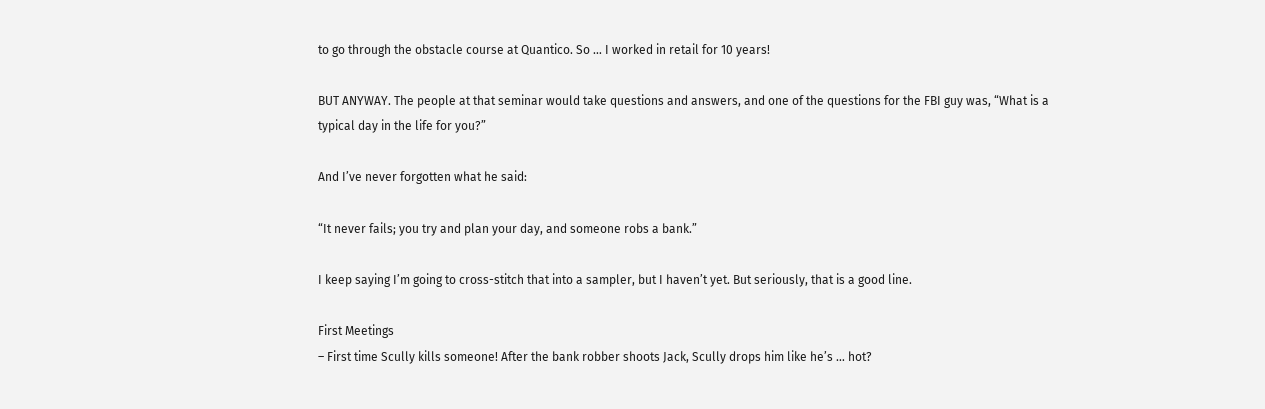to go through the obstacle course at Quantico. So … I worked in retail for 10 years!

BUT ANYWAY. The people at that seminar would take questions and answers, and one of the questions for the FBI guy was, “What is a typical day in the life for you?”

And I’ve never forgotten what he said:

“It never fails; you try and plan your day, and someone robs a bank.”

I keep saying I’m going to cross-stitch that into a sampler, but I haven’t yet. But seriously, that is a good line.

First Meetings
– First time Scully kills someone! After the bank robber shoots Jack, Scully drops him like he’s … hot?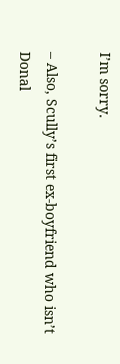I’m sorry.

– Also, Scully’s first ex-boyfriend who isn’t Donal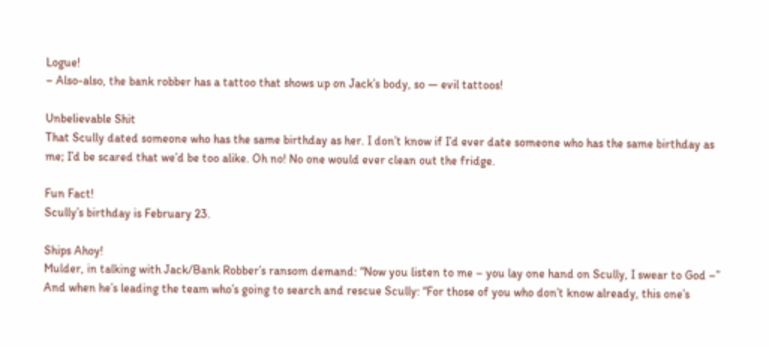Logue!
– Also-also, the bank robber has a tattoo that shows up on Jack’s body, so — evil tattoos!

Unbelievable Shit
That Scully dated someone who has the same birthday as her. I don’t know if I’d ever date someone who has the same birthday as me; I’d be scared that we’d be too alike. Oh no! No one would ever clean out the fridge.

Fun Fact!
Scully’s birthday is February 23.

Ships Ahoy!
Mulder, in talking with Jack/Bank Robber’s ransom demand: “Now you listen to me – you lay one hand on Scully, I swear to God –”
And when he’s leading the team who’s going to search and rescue Scully: “For those of you who don’t know already, this one’s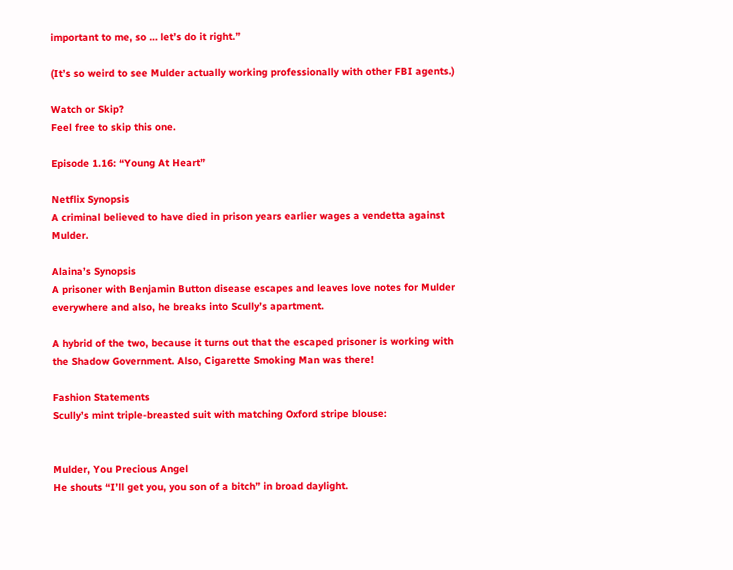important to me, so … let’s do it right.”

(It’s so weird to see Mulder actually working professionally with other FBI agents.)

Watch or Skip?
Feel free to skip this one.

Episode 1.16: “Young At Heart”

Netflix Synopsis
A criminal believed to have died in prison years earlier wages a vendetta against Mulder.

Alaina’s Synopsis
A prisoner with Benjamin Button disease escapes and leaves love notes for Mulder everywhere and also, he breaks into Scully’s apartment.

A hybrid of the two, because it turns out that the escaped prisoner is working with the Shadow Government. Also, Cigarette Smoking Man was there!

Fashion Statements
Scully’s mint triple-breasted suit with matching Oxford stripe blouse:


Mulder, You Precious Angel
He shouts “I’ll get you, you son of a bitch” in broad daylight.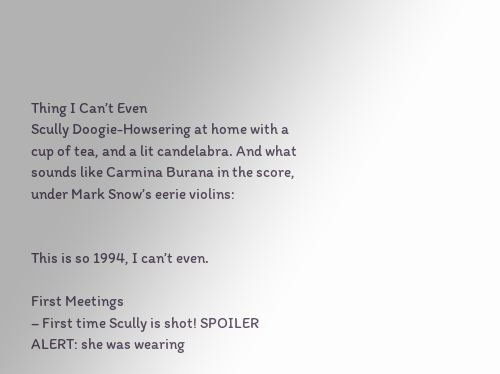Thing I Can’t Even
Scully Doogie-Howsering at home with a cup of tea, and a lit candelabra. And what sounds like Carmina Burana in the score, under Mark Snow’s eerie violins:


This is so 1994, I can’t even.

First Meetings
– First time Scully is shot! SPOILER ALERT: she was wearing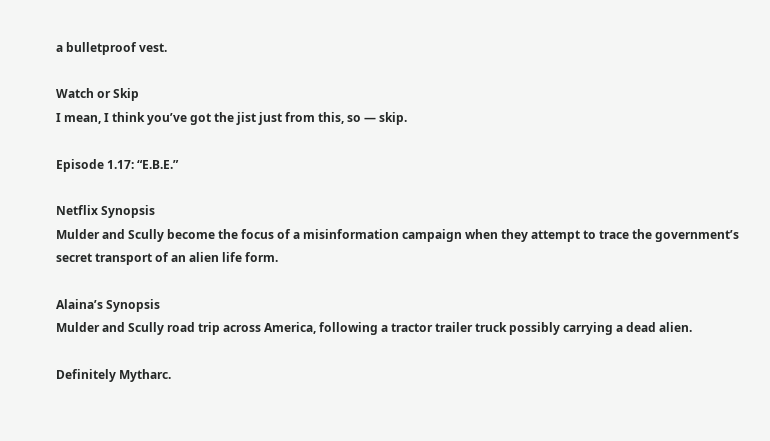a bulletproof vest.

Watch or Skip
I mean, I think you’ve got the jist just from this, so — skip.

Episode 1.17: “E.B.E.”

Netflix Synopsis
Mulder and Scully become the focus of a misinformation campaign when they attempt to trace the government’s secret transport of an alien life form.

Alaina’s Synopsis
Mulder and Scully road trip across America, following a tractor trailer truck possibly carrying a dead alien.

Definitely Mytharc.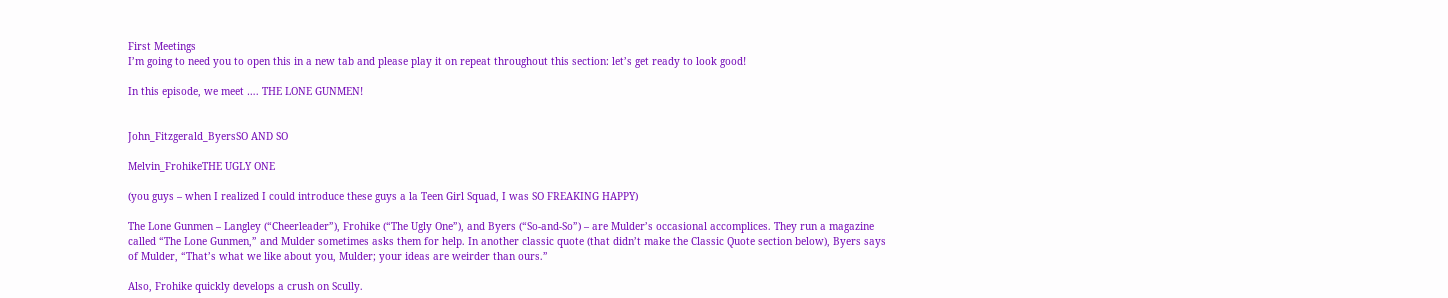First Meetings
I’m going to need you to open this in a new tab and please play it on repeat throughout this section: let’s get ready to look good!

In this episode, we meet …. THE LONE GUNMEN!


John_Fitzgerald_ByersSO AND SO

Melvin_FrohikeTHE UGLY ONE

(you guys – when I realized I could introduce these guys a la Teen Girl Squad, I was SO FREAKING HAPPY)

The Lone Gunmen – Langley (“Cheerleader”), Frohike (“The Ugly One”), and Byers (“So-and-So”) – are Mulder’s occasional accomplices. They run a magazine called “The Lone Gunmen,” and Mulder sometimes asks them for help. In another classic quote (that didn’t make the Classic Quote section below), Byers says of Mulder, “That’s what we like about you, Mulder; your ideas are weirder than ours.”

Also, Frohike quickly develops a crush on Scully.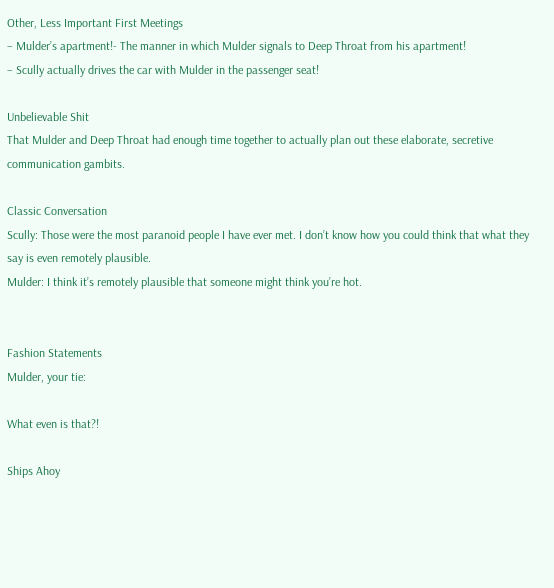Other, Less Important First Meetings
– Mulder’s apartment!- The manner in which Mulder signals to Deep Throat from his apartment!
– Scully actually drives the car with Mulder in the passenger seat!

Unbelievable Shit
That Mulder and Deep Throat had enough time together to actually plan out these elaborate, secretive communication gambits.

Classic Conversation
Scully: Those were the most paranoid people I have ever met. I don’t know how you could think that what they say is even remotely plausible.
Mulder: I think it’s remotely plausible that someone might think you’re hot.


Fashion Statements
Mulder, your tie:

What even is that?!

Ships Ahoy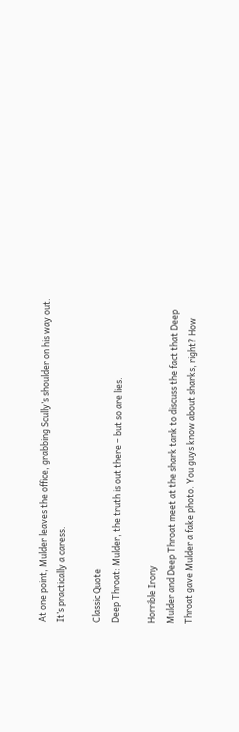At one point, Mulder leaves the office, grabbing Scully’s shoulder on his way out. It’s practically a caress.

Classic Quote
Deep Throat: Mulder, the truth is out there – but so are lies.

Horrible Irony
Mulder and Deep Throat meet at the shark tank to discuss the fact that Deep Throat gave Mulder a fake photo. You guys know about sharks, right? How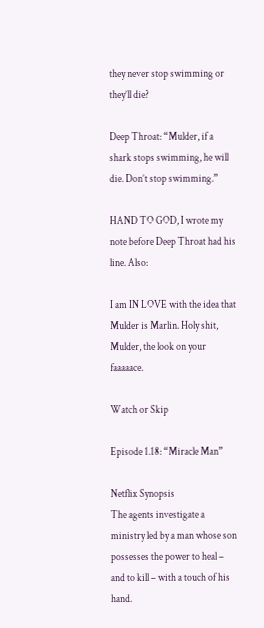they never stop swimming or they’ll die?

Deep Throat: “Mulder, if a shark stops swimming, he will die. Don’t stop swimming.”

HAND TO GOD, I wrote my note before Deep Throat had his line. Also:

I am IN LOVE with the idea that Mulder is Marlin. Holy shit, Mulder, the look on your faaaaace.

Watch or Skip

Episode 1.18: “Miracle Man”

Netflix Synopsis
The agents investigate a ministry led by a man whose son possesses the power to heal – and to kill – with a touch of his hand.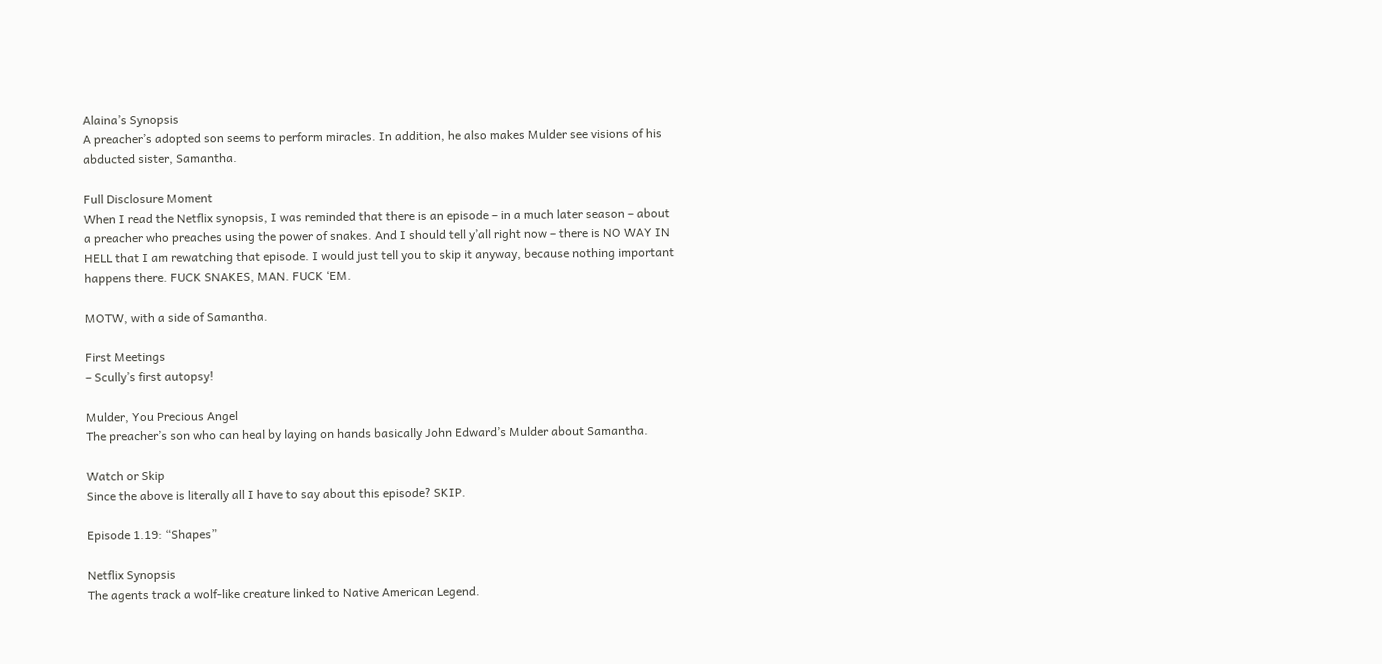Alaina’s Synopsis
A preacher’s adopted son seems to perform miracles. In addition, he also makes Mulder see visions of his abducted sister, Samantha.

Full Disclosure Moment
When I read the Netflix synopsis, I was reminded that there is an episode – in a much later season – about a preacher who preaches using the power of snakes. And I should tell y’all right now – there is NO WAY IN HELL that I am rewatching that episode. I would just tell you to skip it anyway, because nothing important happens there. FUCK SNAKES, MAN. FUCK ‘EM.

MOTW, with a side of Samantha.

First Meetings
– Scully’s first autopsy!

Mulder, You Precious Angel
The preacher’s son who can heal by laying on hands basically John Edward’s Mulder about Samantha.

Watch or Skip
Since the above is literally all I have to say about this episode? SKIP.

Episode 1.19: “Shapes”

Netflix Synopsis
The agents track a wolf-like creature linked to Native American Legend.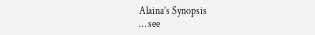Alaina’s Synopsis
… see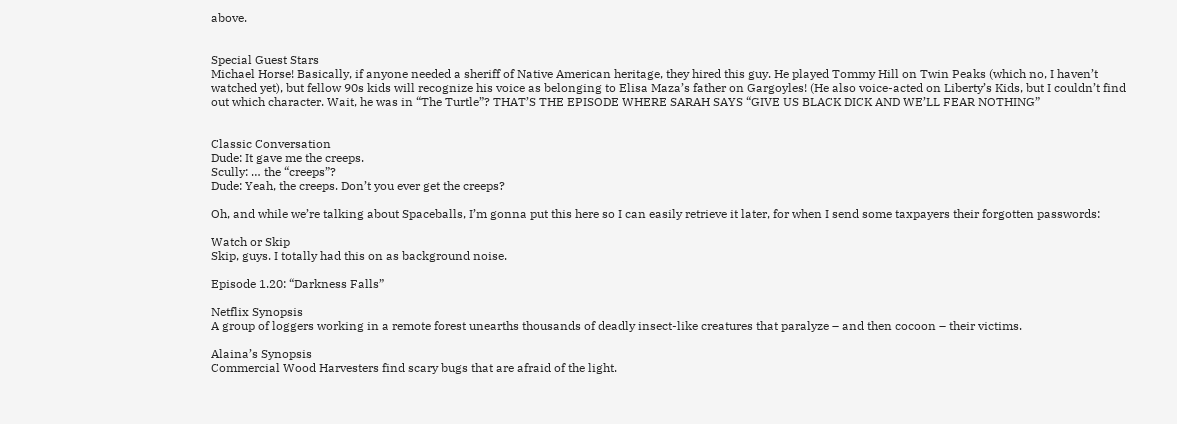above.


Special Guest Stars
Michael Horse! Basically, if anyone needed a sheriff of Native American heritage, they hired this guy. He played Tommy Hill on Twin Peaks (which no, I haven’t watched yet), but fellow 90s kids will recognize his voice as belonging to Elisa Maza’s father on Gargoyles! (He also voice-acted on Liberty’s Kids, but I couldn’t find out which character. Wait, he was in “The Turtle”? THAT’S THE EPISODE WHERE SARAH SAYS “GIVE US BLACK DICK AND WE’LL FEAR NOTHING”


Classic Conversation
Dude: It gave me the creeps.
Scully: … the “creeps”?
Dude: Yeah, the creeps. Don’t you ever get the creeps?

Oh, and while we’re talking about Spaceballs, I’m gonna put this here so I can easily retrieve it later, for when I send some taxpayers their forgotten passwords:

Watch or Skip
Skip, guys. I totally had this on as background noise.

Episode 1.20: “Darkness Falls”

Netflix Synopsis
A group of loggers working in a remote forest unearths thousands of deadly insect-like creatures that paralyze – and then cocoon – their victims.

Alaina’s Synopsis
Commercial Wood Harvesters find scary bugs that are afraid of the light.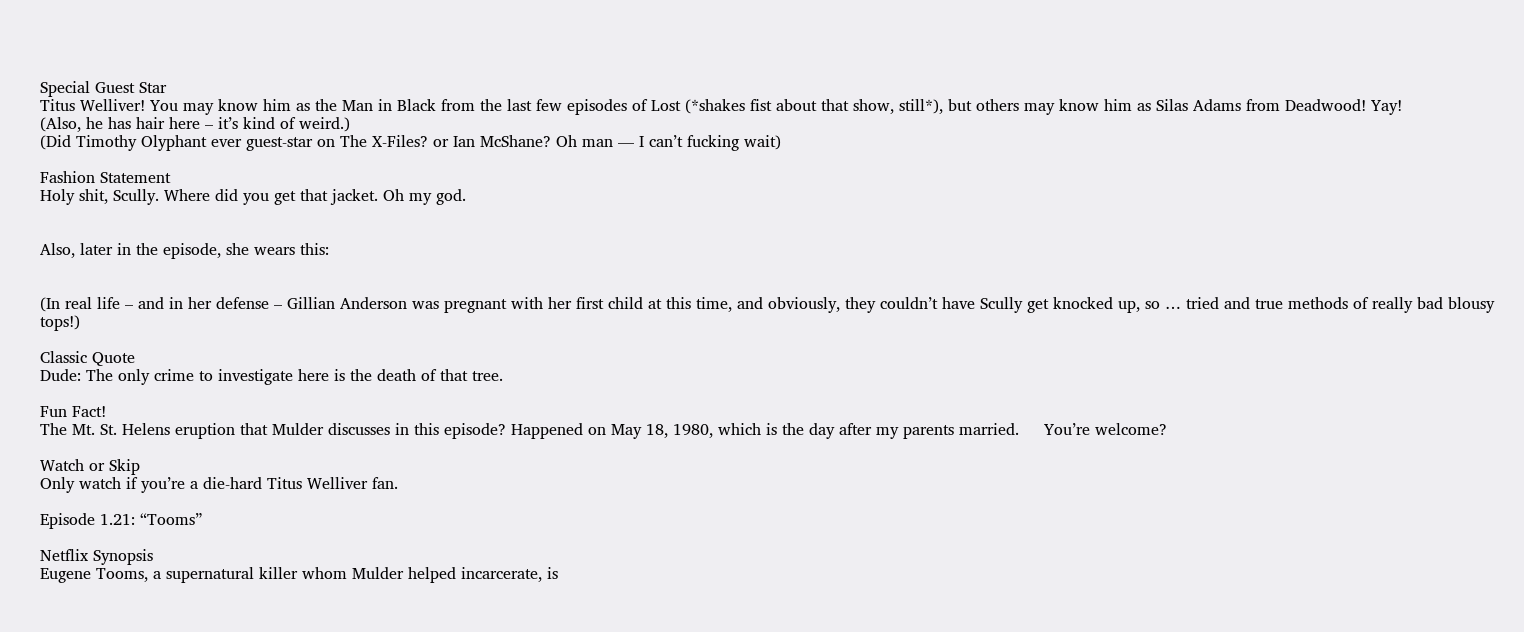Special Guest Star
Titus Welliver! You may know him as the Man in Black from the last few episodes of Lost (*shakes fist about that show, still*), but others may know him as Silas Adams from Deadwood! Yay!
(Also, he has hair here – it’s kind of weird.)
(Did Timothy Olyphant ever guest-star on The X-Files? or Ian McShane? Oh man — I can’t fucking wait)

Fashion Statement
Holy shit, Scully. Where did you get that jacket. Oh my god.


Also, later in the episode, she wears this:


(In real life – and in her defense – Gillian Anderson was pregnant with her first child at this time, and obviously, they couldn’t have Scully get knocked up, so … tried and true methods of really bad blousy tops!)

Classic Quote
Dude: The only crime to investigate here is the death of that tree.

Fun Fact!
The Mt. St. Helens eruption that Mulder discusses in this episode? Happened on May 18, 1980, which is the day after my parents married.     You’re welcome?

Watch or Skip
Only watch if you’re a die-hard Titus Welliver fan.

Episode 1.21: “Tooms”

Netflix Synopsis
Eugene Tooms, a supernatural killer whom Mulder helped incarcerate, is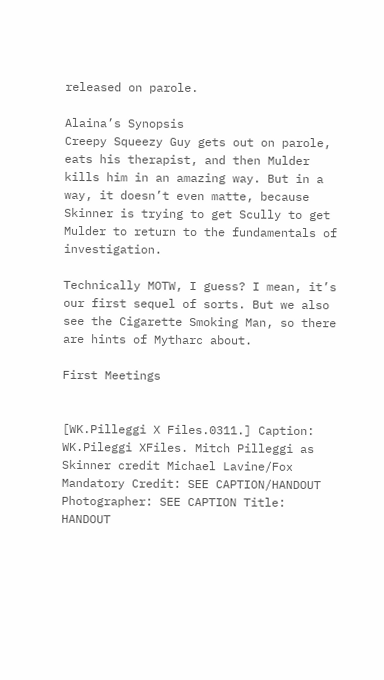released on parole.

Alaina’s Synopsis
Creepy Squeezy Guy gets out on parole, eats his therapist, and then Mulder kills him in an amazing way. But in a way, it doesn’t even matte, because Skinner is trying to get Scully to get Mulder to return to the fundamentals of investigation.

Technically MOTW, I guess? I mean, it’s our first sequel of sorts. But we also see the Cigarette Smoking Man, so there are hints of Mytharc about.

First Meetings


[WK.Pilleggi X Files.0311.] Caption: WK.Pileggi XFiles. Mitch Pilleggi as Skinner credit Michael Lavine/Fox Mandatory Credit: SEE CAPTION/HANDOUT Photographer: SEE CAPTION Title: HANDOUT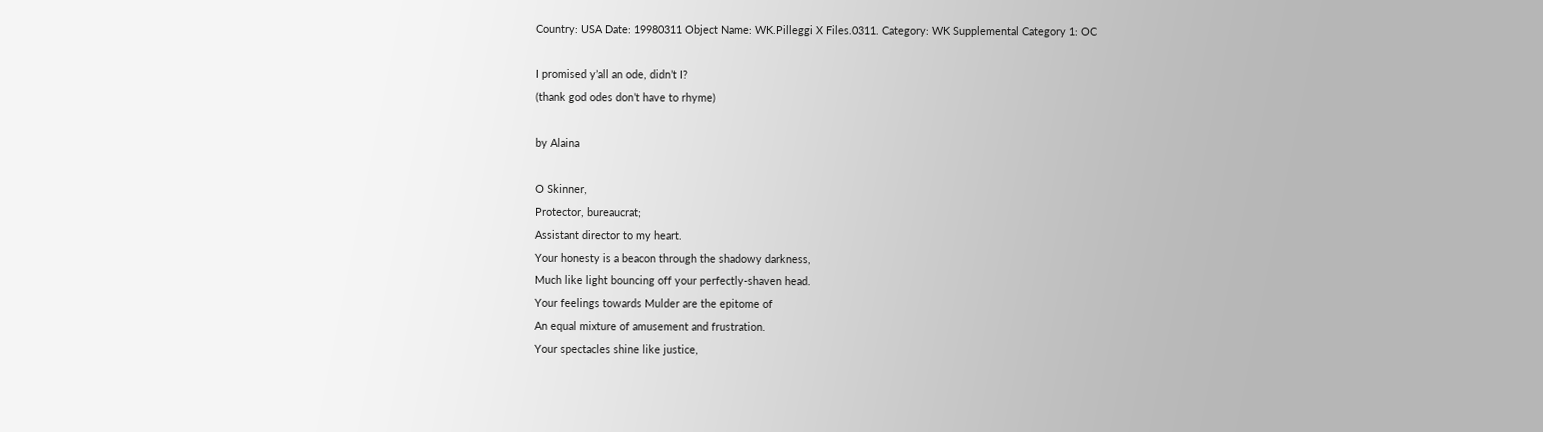Country: USA Date: 19980311 Object Name: WK.Pilleggi X Files.0311. Category: WK Supplemental Category 1: OC

I promised y’all an ode, didn’t I?
(thank god odes don’t have to rhyme)

by Alaina

O Skinner,
Protector, bureaucrat;
Assistant director to my heart.
Your honesty is a beacon through the shadowy darkness,
Much like light bouncing off your perfectly-shaven head.
Your feelings towards Mulder are the epitome of
An equal mixture of amusement and frustration.
Your spectacles shine like justice,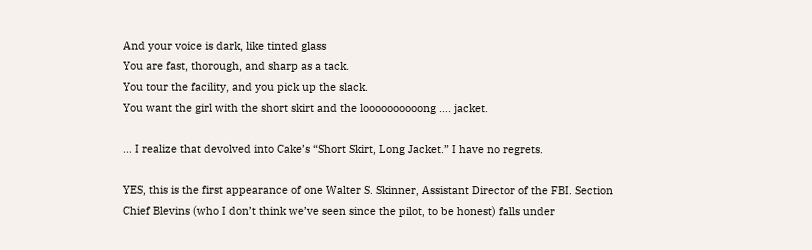And your voice is dark, like tinted glass
You are fast, thorough, and sharp as a tack.
You tour the facility, and you pick up the slack.
You want the girl with the short skirt and the loooooooooong …. jacket.

… I realize that devolved into Cake’s “Short Skirt, Long Jacket.” I have no regrets.

YES, this is the first appearance of one Walter S. Skinner, Assistant Director of the FBI. Section Chief Blevins (who I don’t think we’ve seen since the pilot, to be honest) falls under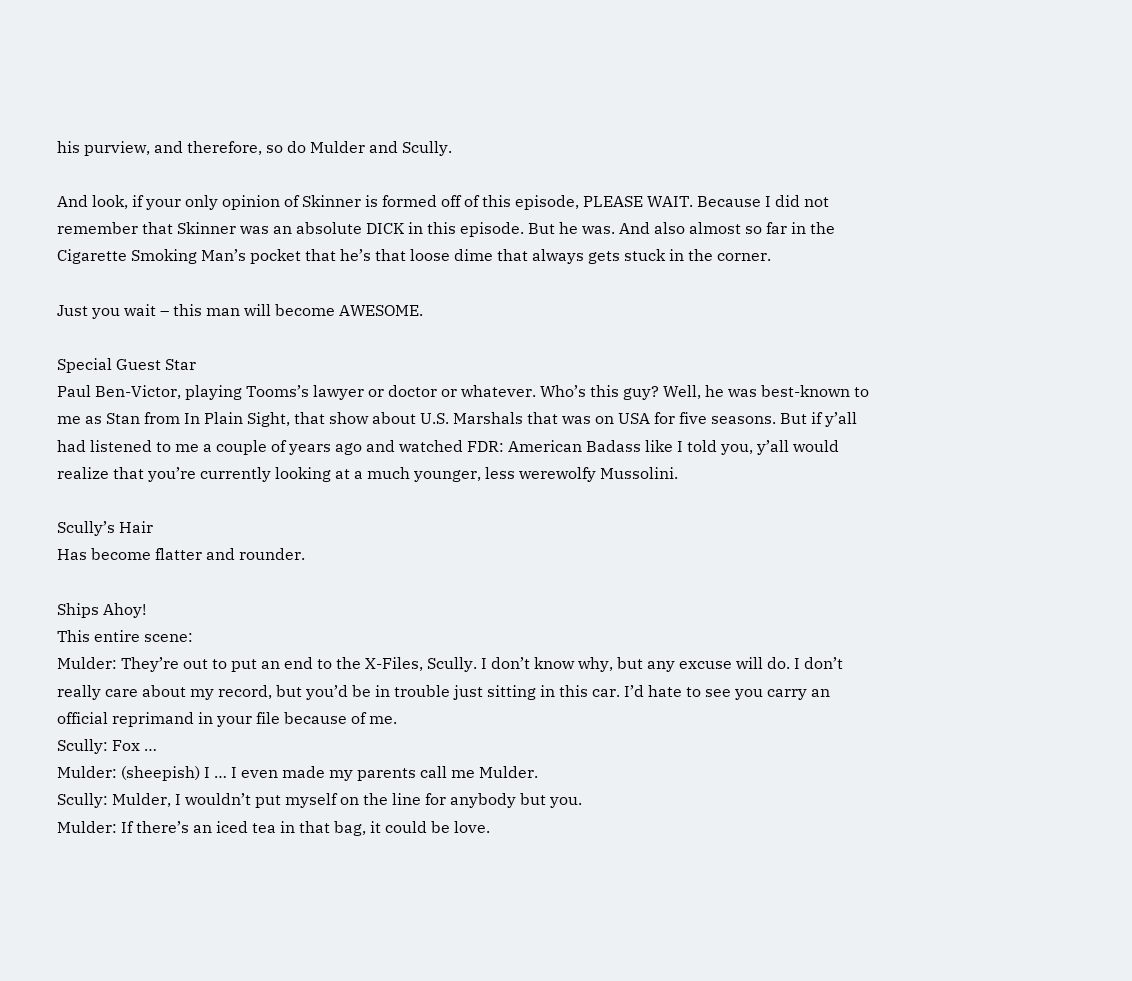his purview, and therefore, so do Mulder and Scully.

And look, if your only opinion of Skinner is formed off of this episode, PLEASE WAIT. Because I did not remember that Skinner was an absolute DICK in this episode. But he was. And also almost so far in the Cigarette Smoking Man’s pocket that he’s that loose dime that always gets stuck in the corner.

Just you wait – this man will become AWESOME.

Special Guest Star
Paul Ben-Victor, playing Tooms’s lawyer or doctor or whatever. Who’s this guy? Well, he was best-known to me as Stan from In Plain Sight, that show about U.S. Marshals that was on USA for five seasons. But if y’all had listened to me a couple of years ago and watched FDR: American Badass like I told you, y’all would realize that you’re currently looking at a much younger, less werewolfy Mussolini.

Scully’s Hair
Has become flatter and rounder.

Ships Ahoy!
This entire scene:
Mulder: They’re out to put an end to the X-Files, Scully. I don’t know why, but any excuse will do. I don’t really care about my record, but you’d be in trouble just sitting in this car. I’d hate to see you carry an official reprimand in your file because of me.
Scully: Fox …
Mulder: (sheepish) I … I even made my parents call me Mulder.
Scully: Mulder, I wouldn’t put myself on the line for anybody but you.
Mulder: If there’s an iced tea in that bag, it could be love.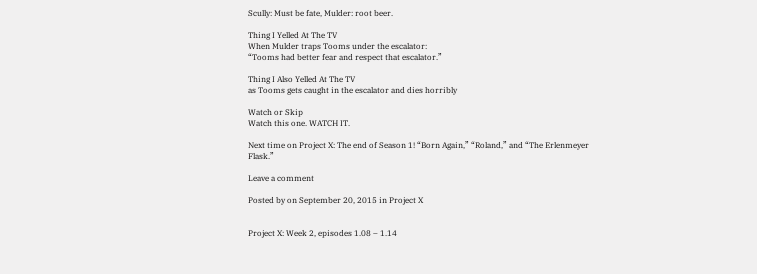Scully: Must be fate, Mulder: root beer.

Thing I Yelled At The TV
When Mulder traps Tooms under the escalator:
“Tooms had better fear and respect that escalator.”

Thing I Also Yelled At The TV
as Tooms gets caught in the escalator and dies horribly

Watch or Skip
Watch this one. WATCH IT.

Next time on Project X: The end of Season 1! “Born Again,” “Roland,” and “The Erlenmeyer Flask.”

Leave a comment

Posted by on September 20, 2015 in Project X


Project X: Week 2, episodes 1.08 – 1.14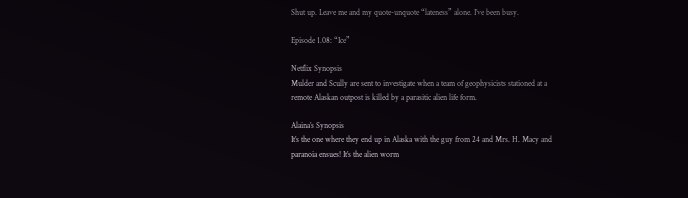Shut up. Leave me and my quote-unquote “lateness” alone. I’ve been busy.

Episode 1.08: “Ice”

Netflix Synopsis
Mulder and Scully are sent to investigate when a team of geophysicists stationed at a remote Alaskan outpost is killed by a parasitic alien life form.

Alaina’s Synopsis
It’s the one where they end up in Alaska with the guy from 24 and Mrs. H. Macy and paranoia ensues! It’s the alien worm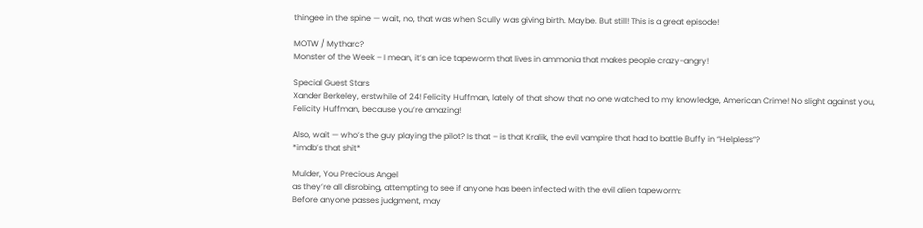thingee in the spine — wait, no, that was when Scully was giving birth. Maybe. But still! This is a great episode!

MOTW / Mytharc?
Monster of the Week – I mean, it’s an ice tapeworm that lives in ammonia that makes people crazy-angry!

Special Guest Stars
Xander Berkeley, erstwhile of 24! Felicity Huffman, lately of that show that no one watched to my knowledge, American Crime! No slight against you, Felicity Huffman, because you’re amazing!

Also, wait — who’s the guy playing the pilot? Is that – is that Kralik, the evil vampire that had to battle Buffy in “Helpless”?
*imdb’s that shit*

Mulder, You Precious Angel
as they’re all disrobing, attempting to see if anyone has been infected with the evil alien tapeworm:
Before anyone passes judgment, may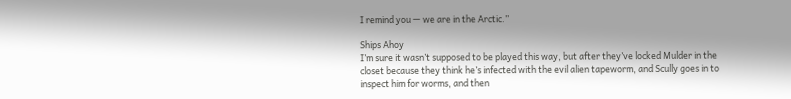I remind you — we are in the Arctic.”

Ships Ahoy
I’m sure it wasn’t supposed to be played this way, but after they’ve locked Mulder in the closet because they think he’s infected with the evil alien tapeworm, and Scully goes in to inspect him for worms, and then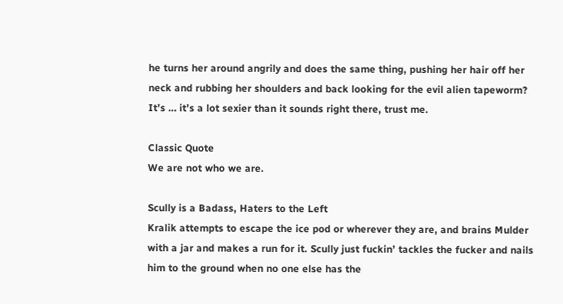he turns her around angrily and does the same thing, pushing her hair off her neck and rubbing her shoulders and back looking for the evil alien tapeworm? It’s … it’s a lot sexier than it sounds right there, trust me.

Classic Quote
We are not who we are.

Scully is a Badass, Haters to the Left
Kralik attempts to escape the ice pod or wherever they are, and brains Mulder with a jar and makes a run for it. Scully just fuckin’ tackles the fucker and nails him to the ground when no one else has the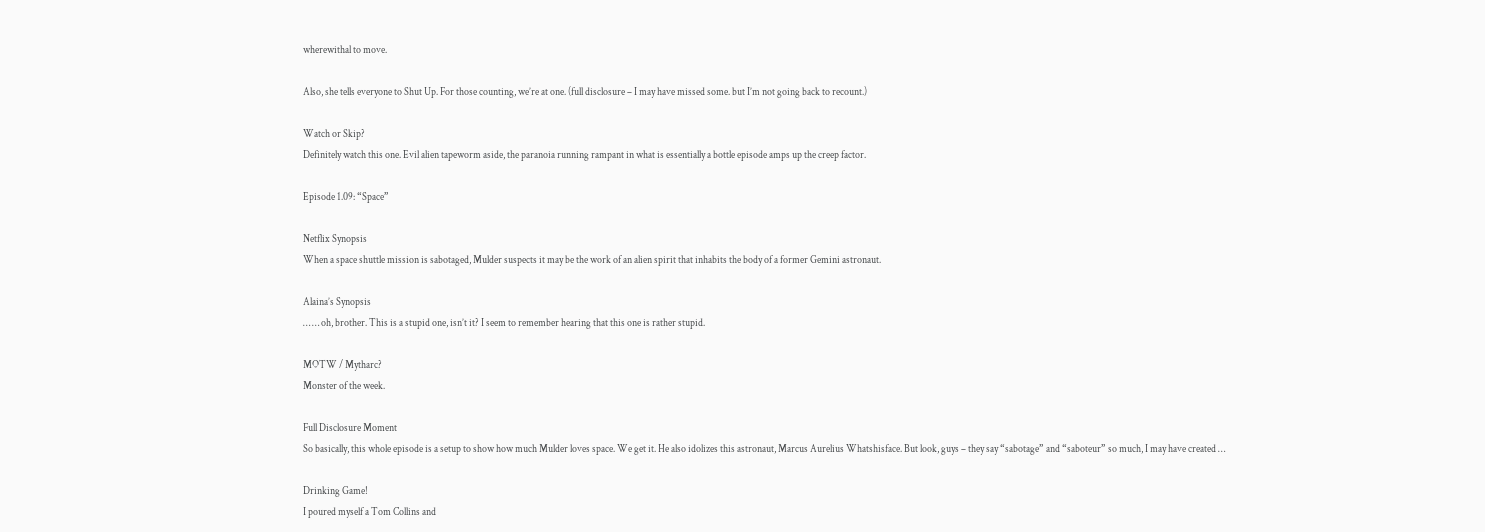wherewithal to move.

Also, she tells everyone to Shut Up. For those counting, we’re at one. (full disclosure – I may have missed some. but I’m not going back to recount.)

Watch or Skip?
Definitely watch this one. Evil alien tapeworm aside, the paranoia running rampant in what is essentially a bottle episode amps up the creep factor.

Episode 1.09: “Space”

Netflix Synopsis
When a space shuttle mission is sabotaged, Mulder suspects it may be the work of an alien spirit that inhabits the body of a former Gemini astronaut.

Alaina’s Synopsis
… … oh, brother. This is a stupid one, isn’t it? I seem to remember hearing that this one is rather stupid.

MOTW / Mytharc?
Monster of the week.

Full Disclosure Moment
So basically, this whole episode is a setup to show how much Mulder loves space. We get it. He also idolizes this astronaut, Marcus Aurelius Whatshisface. But look, guys – they say “sabotage” and “saboteur” so much, I may have created …

Drinking Game!
I poured myself a Tom Collins and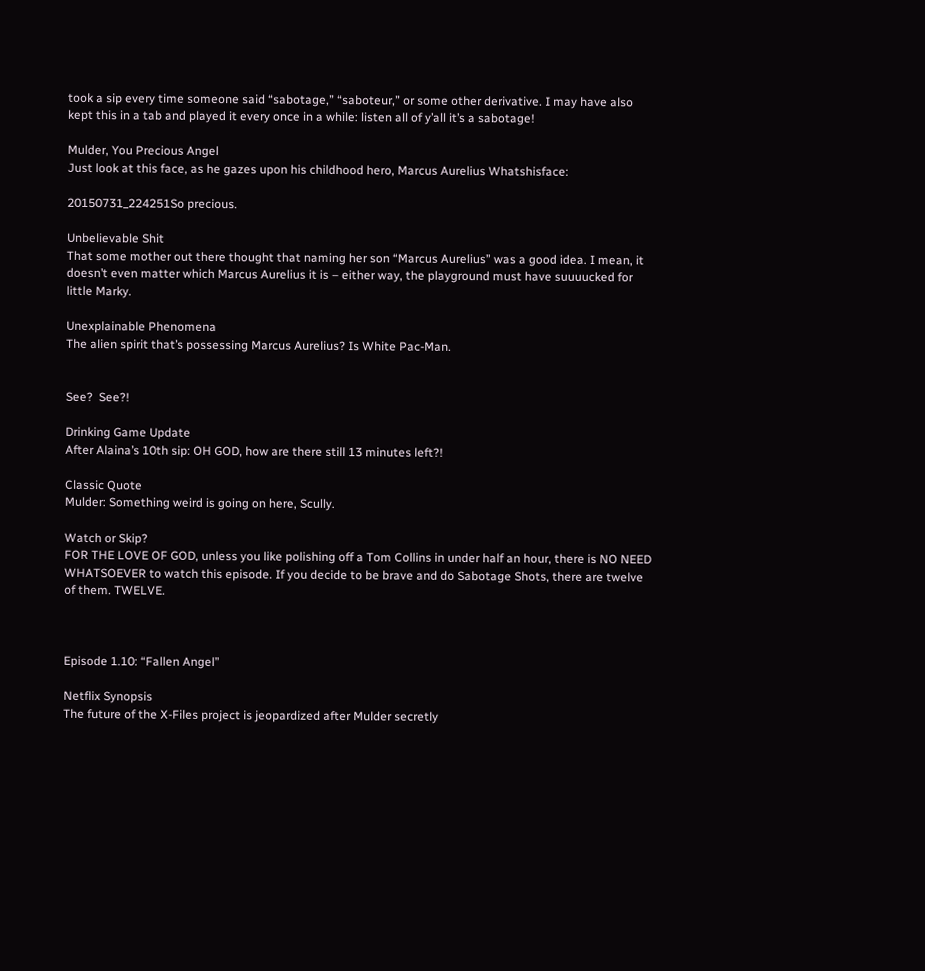took a sip every time someone said “sabotage,” “saboteur,” or some other derivative. I may have also kept this in a tab and played it every once in a while: listen all of y’all it’s a sabotage!

Mulder, You Precious Angel
Just look at this face, as he gazes upon his childhood hero, Marcus Aurelius Whatshisface:

20150731_224251So precious.

Unbelievable Shit
That some mother out there thought that naming her son “Marcus Aurelius” was a good idea. I mean, it doesn’t even matter which Marcus Aurelius it is – either way, the playground must have suuuucked for little Marky.

Unexplainable Phenomena
The alien spirit that’s possessing Marcus Aurelius? Is White Pac-Man.


See?  See?!

Drinking Game Update
After Alaina’s 10th sip: OH GOD, how are there still 13 minutes left?!

Classic Quote
Mulder: Something weird is going on here, Scully.

Watch or Skip?
FOR THE LOVE OF GOD, unless you like polishing off a Tom Collins in under half an hour, there is NO NEED WHATSOEVER to watch this episode. If you decide to be brave and do Sabotage Shots, there are twelve of them. TWELVE.



Episode 1.10: “Fallen Angel”

Netflix Synopsis
The future of the X-Files project is jeopardized after Mulder secretly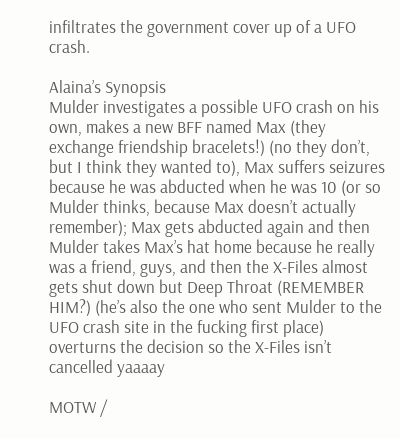infiltrates the government cover up of a UFO crash.

Alaina’s Synopsis
Mulder investigates a possible UFO crash on his own, makes a new BFF named Max (they exchange friendship bracelets!) (no they don’t, but I think they wanted to), Max suffers seizures because he was abducted when he was 10 (or so Mulder thinks, because Max doesn’t actually remember); Max gets abducted again and then Mulder takes Max’s hat home because he really was a friend, guys, and then the X-Files almost gets shut down but Deep Throat (REMEMBER HIM?) (he’s also the one who sent Mulder to the UFO crash site in the fucking first place) overturns the decision so the X-Files isn’t cancelled yaaaay

MOTW /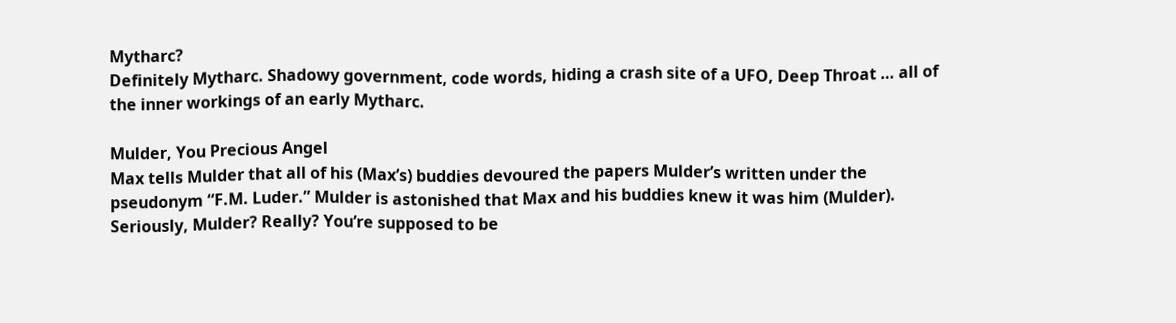Mytharc?
Definitely Mytharc. Shadowy government, code words, hiding a crash site of a UFO, Deep Throat … all of the inner workings of an early Mytharc.

Mulder, You Precious Angel
Max tells Mulder that all of his (Max’s) buddies devoured the papers Mulder’s written under the pseudonym “F.M. Luder.” Mulder is astonished that Max and his buddies knew it was him (Mulder). Seriously, Mulder? Really? You’re supposed to be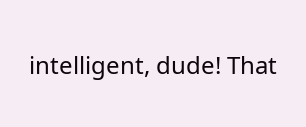intelligent, dude! That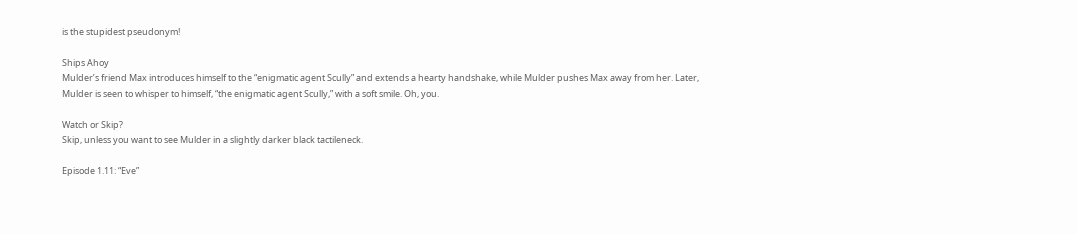is the stupidest pseudonym!

Ships Ahoy
Mulder’s friend Max introduces himself to the “enigmatic agent Scully” and extends a hearty handshake, while Mulder pushes Max away from her. Later, Mulder is seen to whisper to himself, “the enigmatic agent Scully,” with a soft smile. Oh, you.

Watch or Skip?
Skip, unless you want to see Mulder in a slightly darker black tactileneck.

Episode 1.11: “Eve”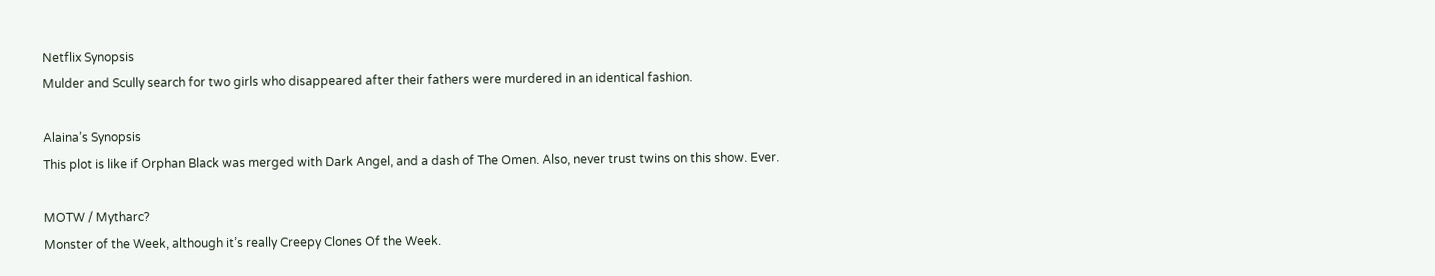Netflix Synopsis
Mulder and Scully search for two girls who disappeared after their fathers were murdered in an identical fashion.

Alaina’s Synopsis
This plot is like if Orphan Black was merged with Dark Angel, and a dash of The Omen. Also, never trust twins on this show. Ever.

MOTW / Mytharc?
Monster of the Week, although it’s really Creepy Clones Of the Week.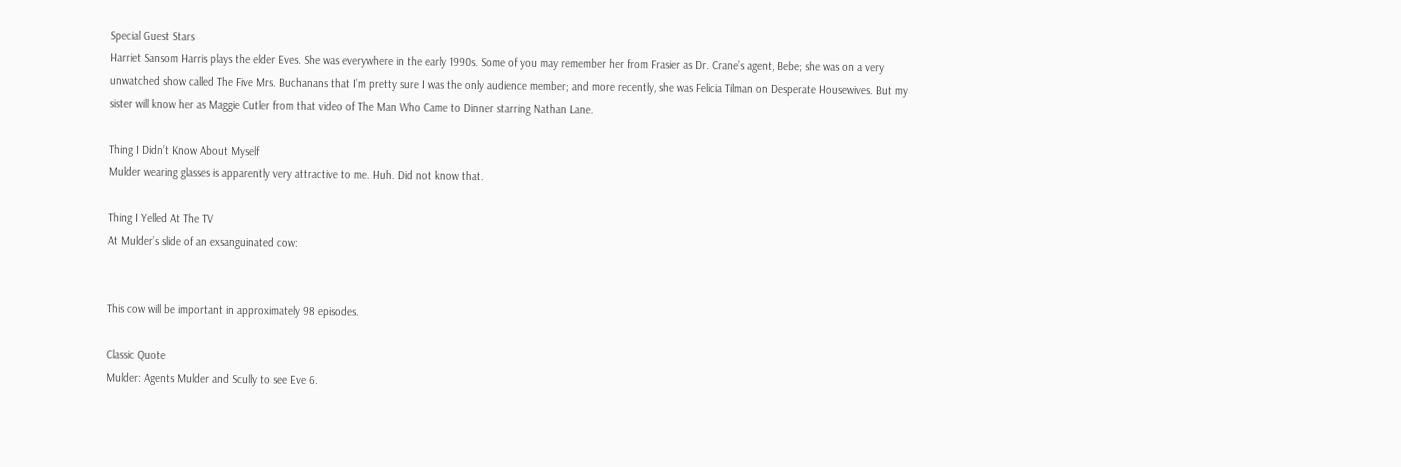Special Guest Stars
Harriet Sansom Harris plays the elder Eves. She was everywhere in the early 1990s. Some of you may remember her from Frasier as Dr. Crane’s agent, Bebe; she was on a very unwatched show called The Five Mrs. Buchanans that I’m pretty sure I was the only audience member; and more recently, she was Felicia Tilman on Desperate Housewives. But my sister will know her as Maggie Cutler from that video of The Man Who Came to Dinner starring Nathan Lane.

Thing I Didn’t Know About Myself
Mulder wearing glasses is apparently very attractive to me. Huh. Did not know that.

Thing I Yelled At The TV
At Mulder’s slide of an exsanguinated cow:


This cow will be important in approximately 98 episodes.

Classic Quote
Mulder: Agents Mulder and Scully to see Eve 6.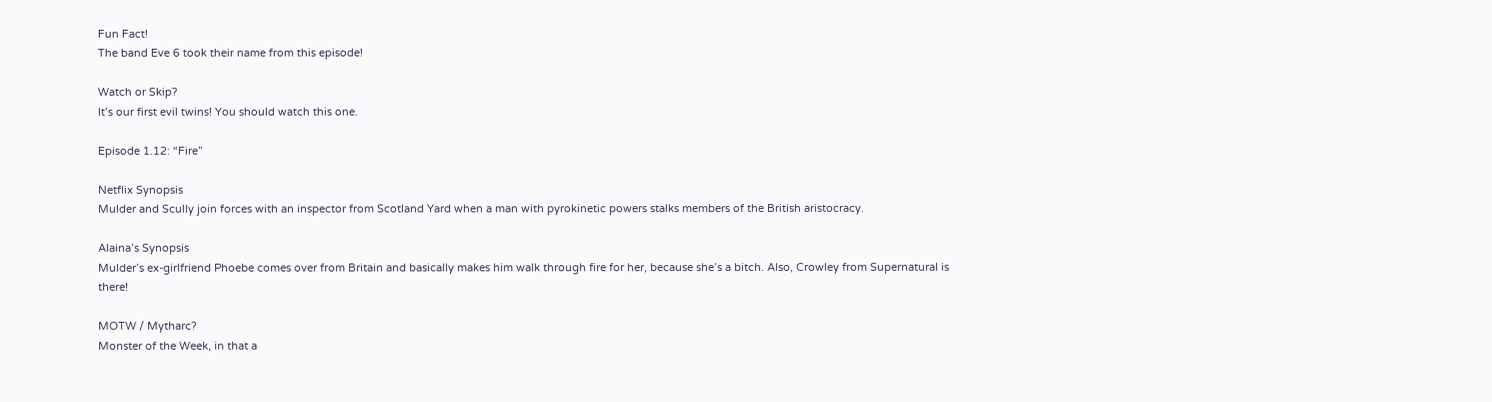Fun Fact!
The band Eve 6 took their name from this episode!

Watch or Skip?
It’s our first evil twins! You should watch this one.

Episode 1.12: “Fire”

Netflix Synopsis
Mulder and Scully join forces with an inspector from Scotland Yard when a man with pyrokinetic powers stalks members of the British aristocracy.

Alaina’s Synopsis
Mulder’s ex-girlfriend Phoebe comes over from Britain and basically makes him walk through fire for her, because she’s a bitch. Also, Crowley from Supernatural is there!

MOTW / Mytharc?
Monster of the Week, in that a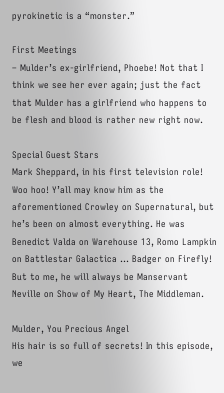pyrokinetic is a “monster.”

First Meetings
– Mulder’s ex-girlfriend, Phoebe! Not that I think we see her ever again; just the fact that Mulder has a girlfriend who happens to be flesh and blood is rather new right now.

Special Guest Stars
Mark Sheppard, in his first television role! Woo hoo! Y’all may know him as the aforementioned Crowley on Supernatural, but he’s been on almost everything. He was Benedict Valda on Warehouse 13, Romo Lampkin on Battlestar Galactica … Badger on Firefly! But to me, he will always be Manservant Neville on Show of My Heart, The Middleman.

Mulder, You Precious Angel
His hair is so full of secrets! In this episode, we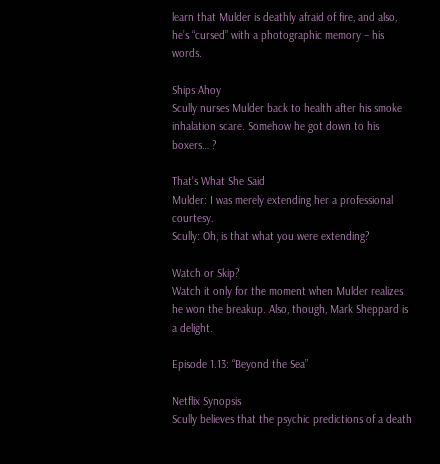learn that Mulder is deathly afraid of fire, and also, he’s “cursed” with a photographic memory – his words.

Ships Ahoy
Scully nurses Mulder back to health after his smoke inhalation scare. Somehow he got down to his boxers… ?

That’s What She Said
Mulder: I was merely extending her a professional courtesy.
Scully: Oh, is that what you were extending?

Watch or Skip?
Watch it only for the moment when Mulder realizes he won the breakup. Also, though, Mark Sheppard is a delight.

Episode 1.13: “Beyond the Sea”

Netflix Synopsis
Scully believes that the psychic predictions of a death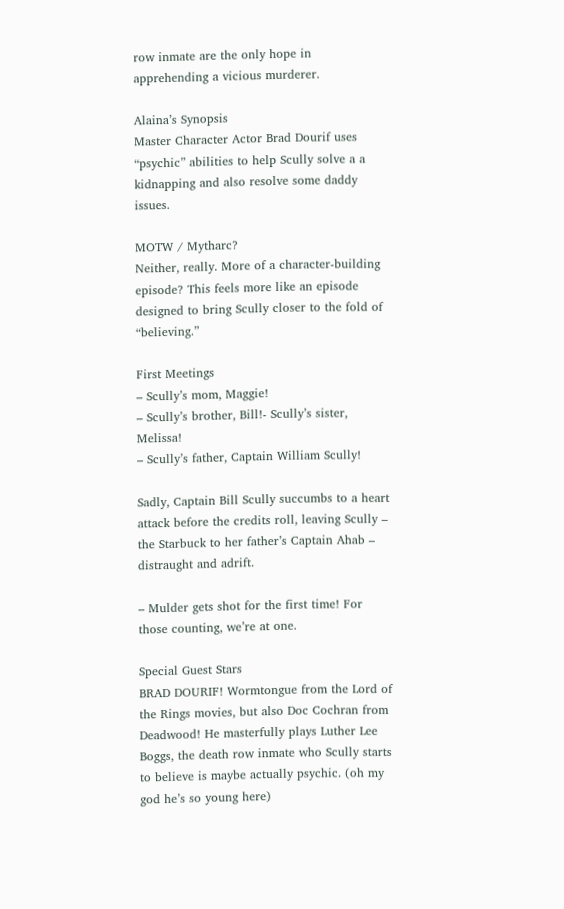row inmate are the only hope in apprehending a vicious murderer.

Alaina’s Synopsis
Master Character Actor Brad Dourif uses “psychic” abilities to help Scully solve a a kidnapping and also resolve some daddy issues.

MOTW / Mytharc?
Neither, really. More of a character-building episode? This feels more like an episode designed to bring Scully closer to the fold of “believing.”

First Meetings
– Scully’s mom, Maggie!
– Scully’s brother, Bill!- Scully’s sister, Melissa!
– Scully’s father, Captain William Scully!

Sadly, Captain Bill Scully succumbs to a heart attack before the credits roll, leaving Scully – the Starbuck to her father’s Captain Ahab – distraught and adrift.

– Mulder gets shot for the first time! For those counting, we’re at one.

Special Guest Stars
BRAD DOURIF! Wormtongue from the Lord of the Rings movies, but also Doc Cochran from Deadwood! He masterfully plays Luther Lee Boggs, the death row inmate who Scully starts to believe is maybe actually psychic. (oh my god he’s so young here)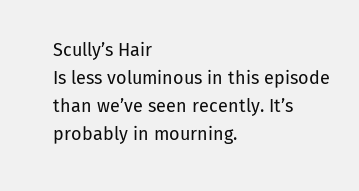Scully’s Hair
Is less voluminous in this episode than we’ve seen recently. It’s probably in mourning.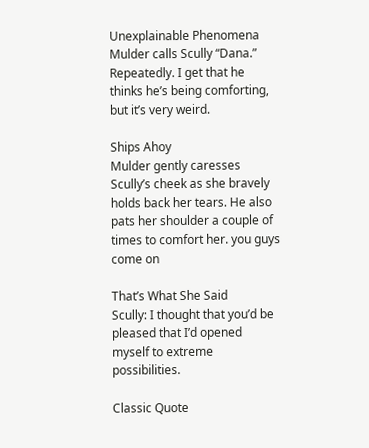Unexplainable Phenomena
Mulder calls Scully “Dana.” Repeatedly. I get that he thinks he’s being comforting, but it’s very weird.

Ships Ahoy
Mulder gently caresses Scully’s cheek as she bravely holds back her tears. He also pats her shoulder a couple of times to comfort her. you guys come on

That’s What She Said
Scully: I thought that you’d be pleased that I’d opened myself to extreme possibilities.

Classic Quote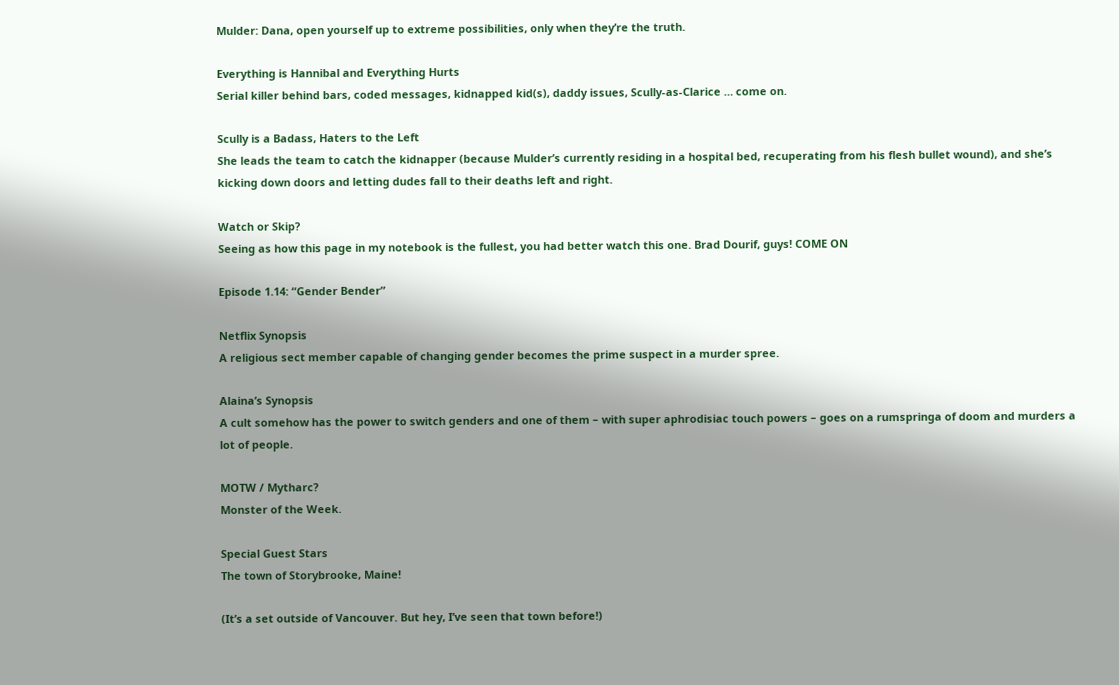Mulder: Dana, open yourself up to extreme possibilities, only when they’re the truth.

Everything is Hannibal and Everything Hurts
Serial killer behind bars, coded messages, kidnapped kid(s), daddy issues, Scully-as-Clarice … come on.

Scully is a Badass, Haters to the Left
She leads the team to catch the kidnapper (because Mulder’s currently residing in a hospital bed, recuperating from his flesh bullet wound), and she’s kicking down doors and letting dudes fall to their deaths left and right.

Watch or Skip?
Seeing as how this page in my notebook is the fullest, you had better watch this one. Brad Dourif, guys! COME ON

Episode 1.14: “Gender Bender”

Netflix Synopsis
A religious sect member capable of changing gender becomes the prime suspect in a murder spree.

Alaina’s Synopsis
A cult somehow has the power to switch genders and one of them – with super aphrodisiac touch powers – goes on a rumspringa of doom and murders a lot of people.

MOTW / Mytharc?
Monster of the Week.

Special Guest Stars
The town of Storybrooke, Maine!

(It’s a set outside of Vancouver. But hey, I’ve seen that town before!)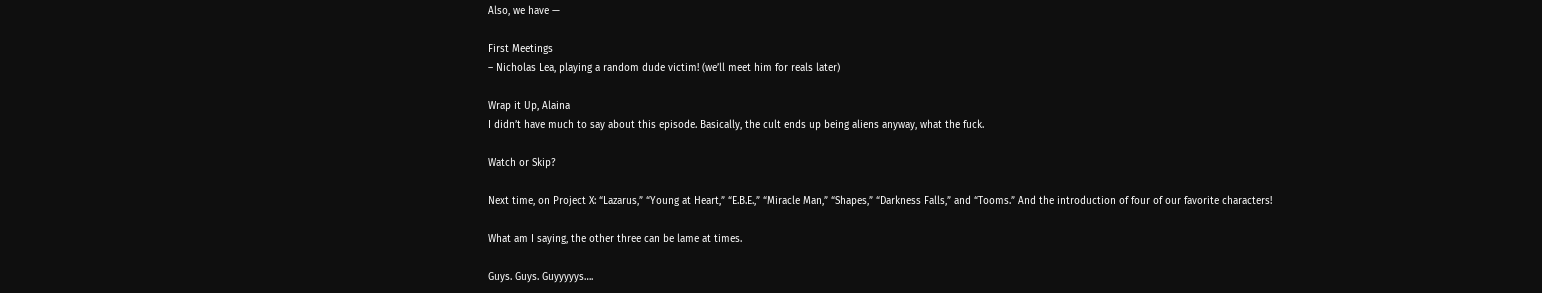Also, we have —

First Meetings
– Nicholas Lea, playing a random dude victim! (we’ll meet him for reals later)

Wrap it Up, Alaina
I didn’t have much to say about this episode. Basically, the cult ends up being aliens anyway, what the fuck.

Watch or Skip?

Next time, on Project X: “Lazarus,” “Young at Heart,” “E.B.E.,” “Miracle Man,” “Shapes,” “Darkness Falls,” and “Tooms.” And the introduction of four of our favorite characters!

What am I saying, the other three can be lame at times.

Guys. Guys. Guyyyyys….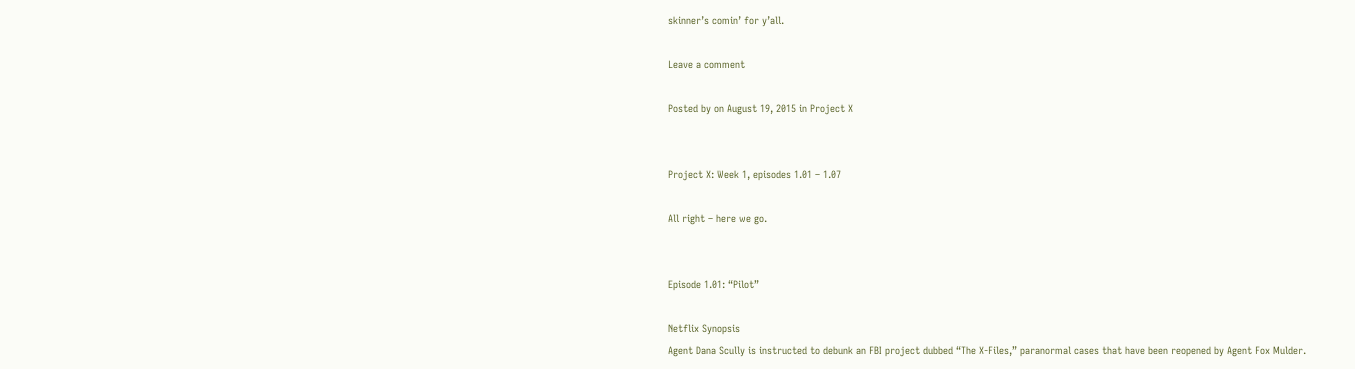skinner’s comin’ for y’all.

Leave a comment

Posted by on August 19, 2015 in Project X


Project X: Week 1, episodes 1.01 – 1.07

All right – here we go.


Episode 1.01: “Pilot”

Netflix Synopsis
Agent Dana Scully is instructed to debunk an FBI project dubbed “The X-Files,” paranormal cases that have been reopened by Agent Fox Mulder.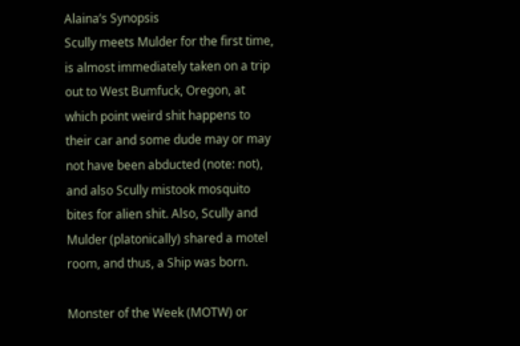Alaina’s Synopsis
Scully meets Mulder for the first time, is almost immediately taken on a trip out to West Bumfuck, Oregon, at which point weird shit happens to their car and some dude may or may not have been abducted (note: not), and also Scully mistook mosquito bites for alien shit. Also, Scully and Mulder (platonically) shared a motel room, and thus, a Ship was born.

Monster of the Week (MOTW) or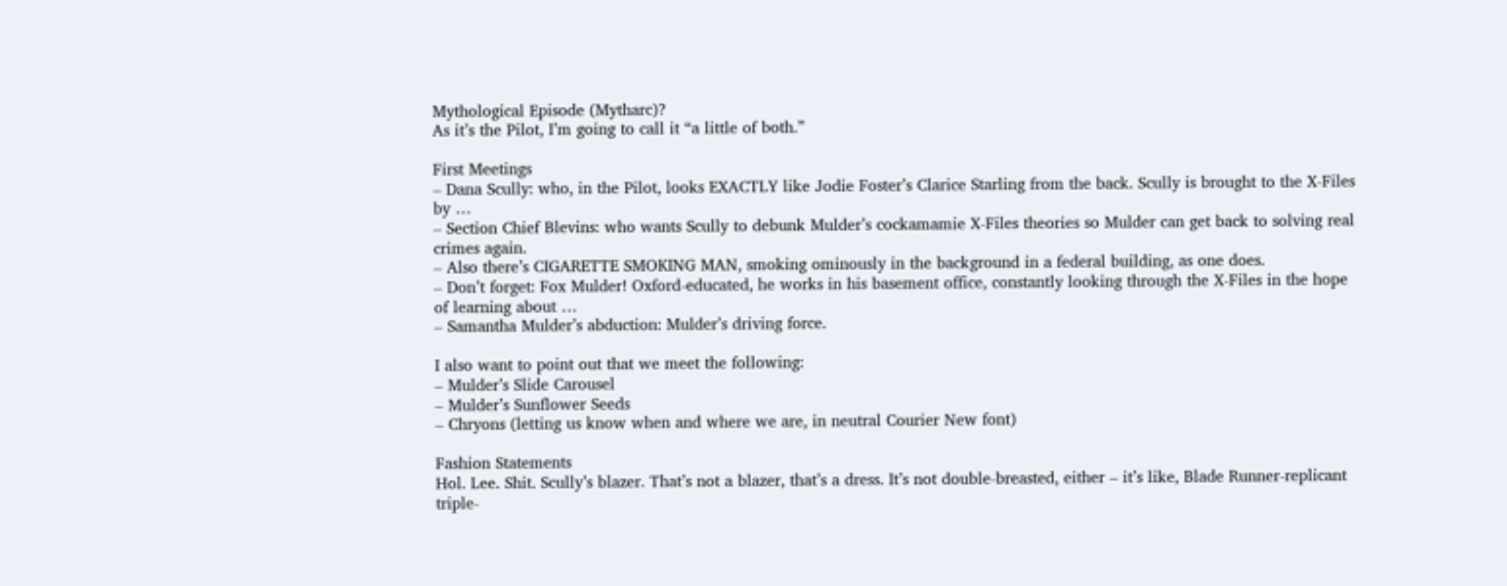Mythological Episode (Mytharc)?
As it’s the Pilot, I’m going to call it “a little of both.”

First Meetings
– Dana Scully: who, in the Pilot, looks EXACTLY like Jodie Foster’s Clarice Starling from the back. Scully is brought to the X-Files by …
– Section Chief Blevins: who wants Scully to debunk Mulder’s cockamamie X-Files theories so Mulder can get back to solving real crimes again.
– Also there’s CIGARETTE SMOKING MAN, smoking ominously in the background in a federal building, as one does.
– Don’t forget: Fox Mulder! Oxford-educated, he works in his basement office, constantly looking through the X-Files in the hope of learning about …
– Samantha Mulder’s abduction: Mulder’s driving force.

I also want to point out that we meet the following:
– Mulder’s Slide Carousel
– Mulder’s Sunflower Seeds
– Chryons (letting us know when and where we are, in neutral Courier New font)

Fashion Statements
Hol. Lee. Shit. Scully’s blazer. That’s not a blazer, that’s a dress. It’s not double-breasted, either – it’s like, Blade Runner-replicant triple-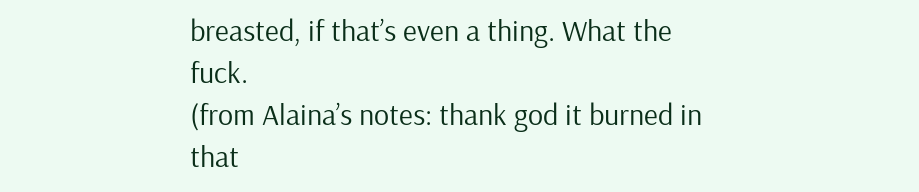breasted, if that’s even a thing. What the fuck.
(from Alaina’s notes: thank god it burned in that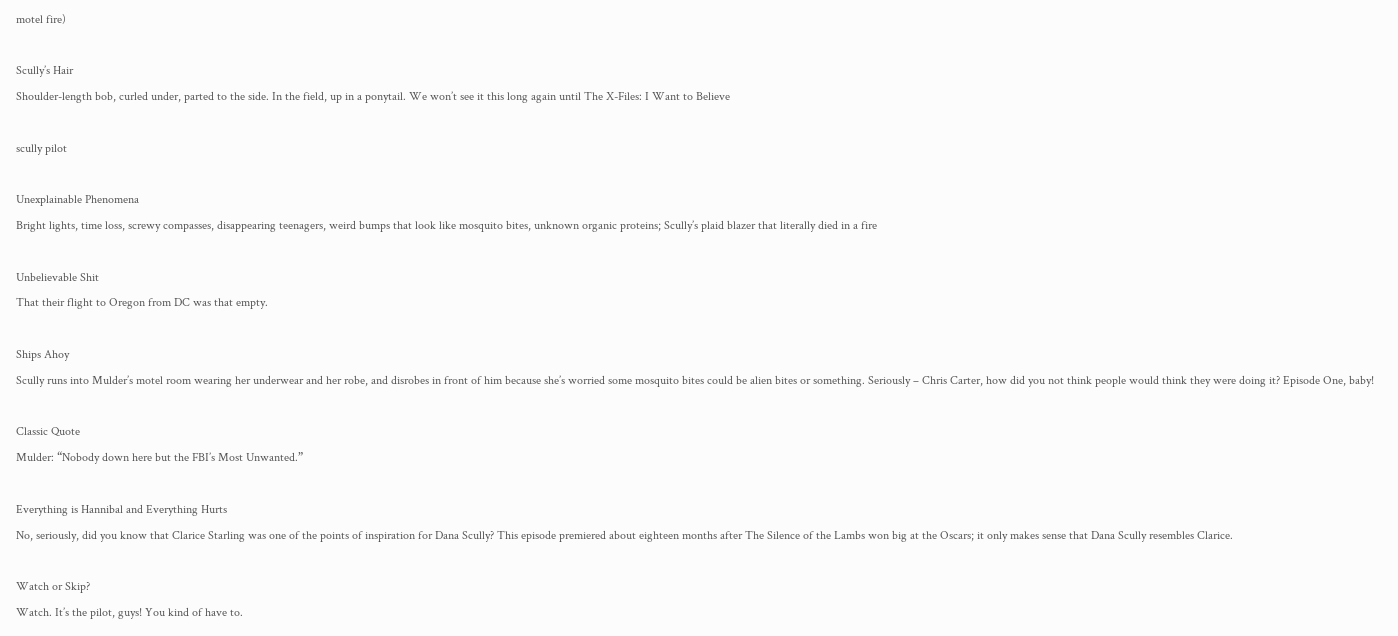motel fire)

Scully’s Hair
Shoulder-length bob, curled under, parted to the side. In the field, up in a ponytail. We won’t see it this long again until The X-Files: I Want to Believe

scully pilot

Unexplainable Phenomena
Bright lights, time loss, screwy compasses, disappearing teenagers, weird bumps that look like mosquito bites, unknown organic proteins; Scully’s plaid blazer that literally died in a fire

Unbelievable Shit
That their flight to Oregon from DC was that empty.

Ships Ahoy
Scully runs into Mulder’s motel room wearing her underwear and her robe, and disrobes in front of him because she’s worried some mosquito bites could be alien bites or something. Seriously – Chris Carter, how did you not think people would think they were doing it? Episode One, baby!

Classic Quote
Mulder: “Nobody down here but the FBI’s Most Unwanted.”

Everything is Hannibal and Everything Hurts
No, seriously, did you know that Clarice Starling was one of the points of inspiration for Dana Scully? This episode premiered about eighteen months after The Silence of the Lambs won big at the Oscars; it only makes sense that Dana Scully resembles Clarice.

Watch or Skip?
Watch. It’s the pilot, guys! You kind of have to.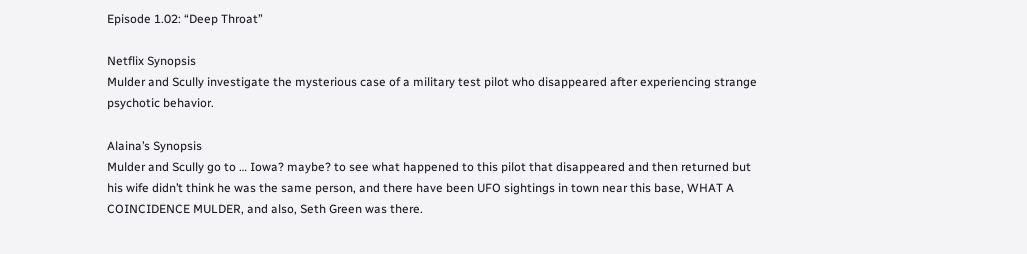Episode 1.02: “Deep Throat”

Netflix Synopsis
Mulder and Scully investigate the mysterious case of a military test pilot who disappeared after experiencing strange psychotic behavior.

Alaina’s Synopsis
Mulder and Scully go to … Iowa? maybe? to see what happened to this pilot that disappeared and then returned but his wife didn’t think he was the same person, and there have been UFO sightings in town near this base, WHAT A COINCIDENCE MULDER, and also, Seth Green was there.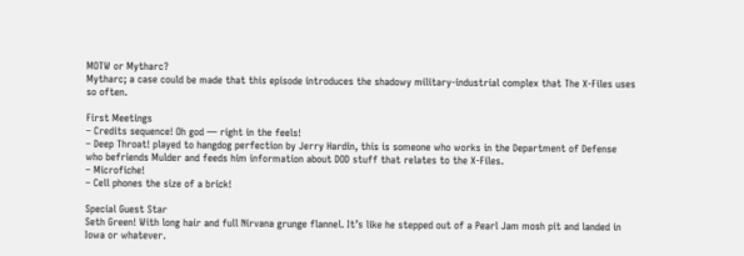MOTW or Mytharc?
Mytharc; a case could be made that this episode introduces the shadowy military-industrial complex that The X-Files uses so often.

First Meetings
– Credits sequence! Oh god — right in the feels!
– Deep Throat! played to hangdog perfection by Jerry Hardin, this is someone who works in the Department of Defense who befriends Mulder and feeds him information about DOD stuff that relates to the X-Files.
– Microfiche!
– Cell phones the size of a brick!

Special Guest Star
Seth Green! With long hair and full Nirvana grunge flannel. It’s like he stepped out of a Pearl Jam mosh pit and landed in Iowa or whatever.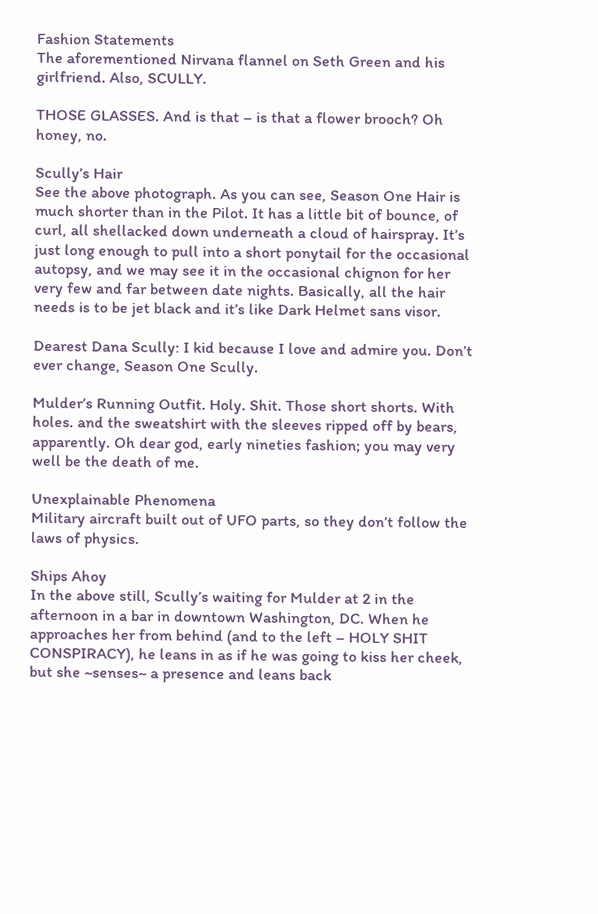Fashion Statements
The aforementioned Nirvana flannel on Seth Green and his girlfriend. Also, SCULLY.

THOSE GLASSES. And is that – is that a flower brooch? Oh honey, no.

Scully’s Hair
See the above photograph. As you can see, Season One Hair is much shorter than in the Pilot. It has a little bit of bounce, of curl, all shellacked down underneath a cloud of hairspray. It’s just long enough to pull into a short ponytail for the occasional autopsy, and we may see it in the occasional chignon for her very few and far between date nights. Basically, all the hair needs is to be jet black and it’s like Dark Helmet sans visor.

Dearest Dana Scully: I kid because I love and admire you. Don’t ever change, Season One Scully.

Mulder’s Running Outfit. Holy. Shit. Those short shorts. With holes. and the sweatshirt with the sleeves ripped off by bears, apparently. Oh dear god, early nineties fashion; you may very well be the death of me.

Unexplainable Phenomena
Military aircraft built out of UFO parts, so they don’t follow the laws of physics.

Ships Ahoy
In the above still, Scully’s waiting for Mulder at 2 in the afternoon in a bar in downtown Washington, DC. When he approaches her from behind (and to the left – HOLY SHIT CONSPIRACY), he leans in as if he was going to kiss her cheek, but she ~senses~ a presence and leans back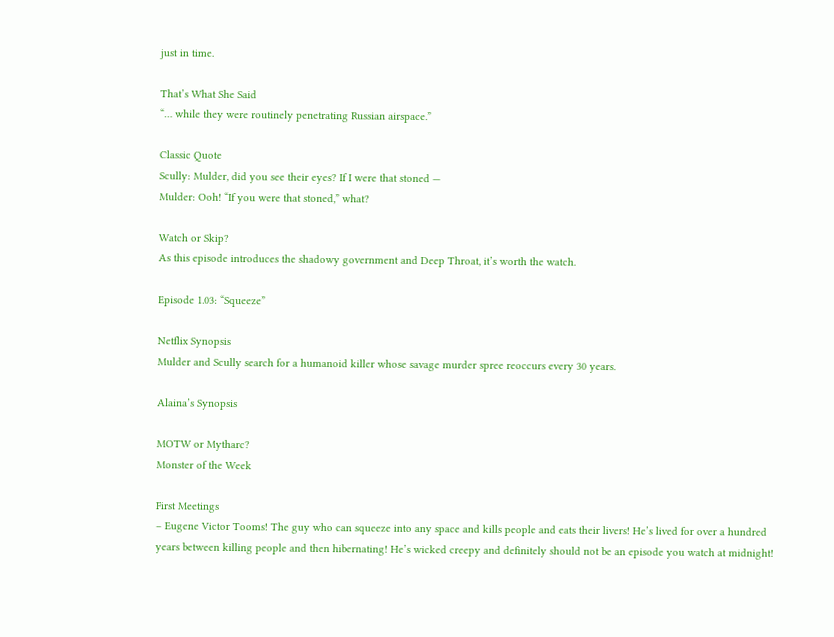just in time.

That’s What She Said
“… while they were routinely penetrating Russian airspace.”

Classic Quote
Scully: Mulder, did you see their eyes? If I were that stoned —
Mulder: Ooh! “If you were that stoned,” what?

Watch or Skip?
As this episode introduces the shadowy government and Deep Throat, it’s worth the watch.

Episode 1.03: “Squeeze”

Netflix Synopsis
Mulder and Scully search for a humanoid killer whose savage murder spree reoccurs every 30 years.

Alaina’s Synopsis

MOTW or Mytharc?
Monster of the Week

First Meetings
– Eugene Victor Tooms! The guy who can squeeze into any space and kills people and eats their livers! He’s lived for over a hundred years between killing people and then hibernating! He’s wicked creepy and definitely should not be an episode you watch at midnight!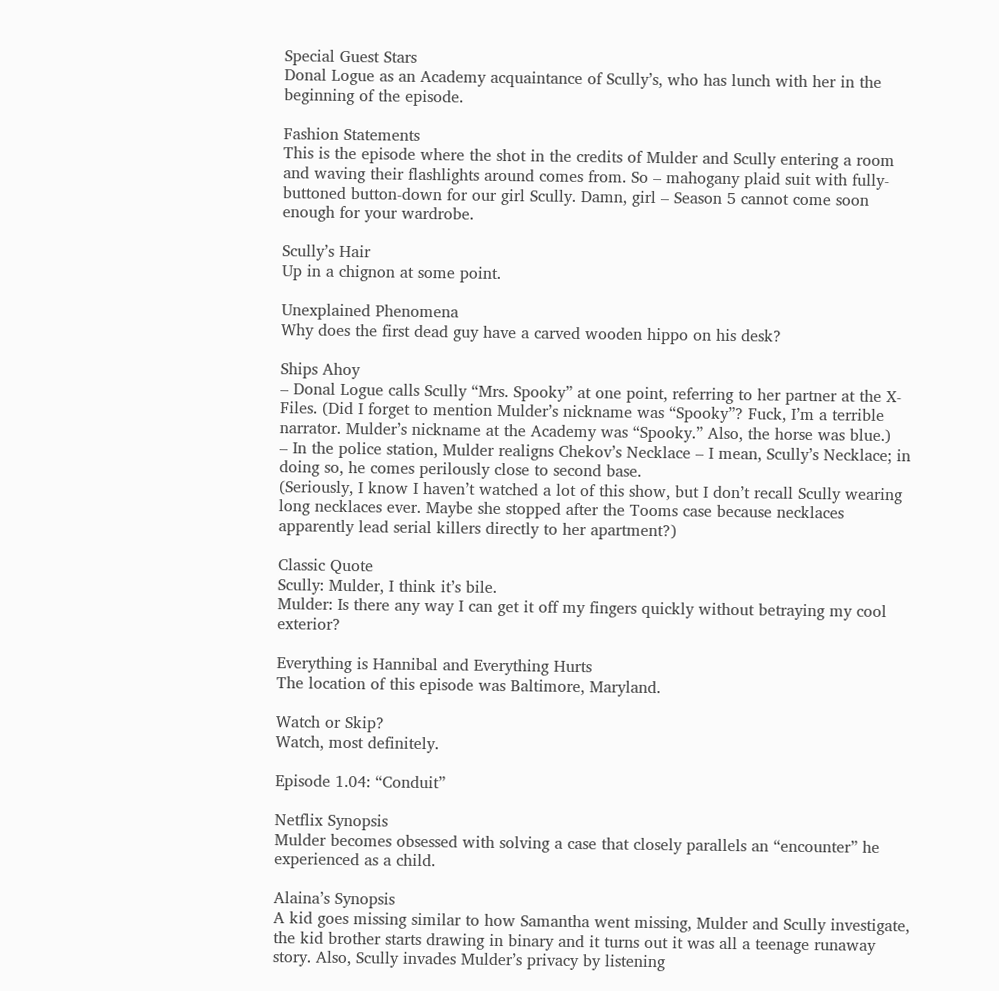Special Guest Stars
Donal Logue as an Academy acquaintance of Scully’s, who has lunch with her in the beginning of the episode.

Fashion Statements
This is the episode where the shot in the credits of Mulder and Scully entering a room and waving their flashlights around comes from. So – mahogany plaid suit with fully-buttoned button-down for our girl Scully. Damn, girl – Season 5 cannot come soon enough for your wardrobe.

Scully’s Hair
Up in a chignon at some point.

Unexplained Phenomena
Why does the first dead guy have a carved wooden hippo on his desk?

Ships Ahoy
– Donal Logue calls Scully “Mrs. Spooky” at one point, referring to her partner at the X-Files. (Did I forget to mention Mulder’s nickname was “Spooky”? Fuck, I’m a terrible narrator. Mulder’s nickname at the Academy was “Spooky.” Also, the horse was blue.)
– In the police station, Mulder realigns Chekov’s Necklace – I mean, Scully’s Necklace; in doing so, he comes perilously close to second base.
(Seriously, I know I haven’t watched a lot of this show, but I don’t recall Scully wearing long necklaces ever. Maybe she stopped after the Tooms case because necklaces apparently lead serial killers directly to her apartment?)

Classic Quote
Scully: Mulder, I think it’s bile.
Mulder: Is there any way I can get it off my fingers quickly without betraying my cool exterior?

Everything is Hannibal and Everything Hurts
The location of this episode was Baltimore, Maryland.

Watch or Skip?
Watch, most definitely.

Episode 1.04: “Conduit”

Netflix Synopsis
Mulder becomes obsessed with solving a case that closely parallels an “encounter” he experienced as a child.

Alaina’s Synopsis
A kid goes missing similar to how Samantha went missing, Mulder and Scully investigate, the kid brother starts drawing in binary and it turns out it was all a teenage runaway story. Also, Scully invades Mulder’s privacy by listening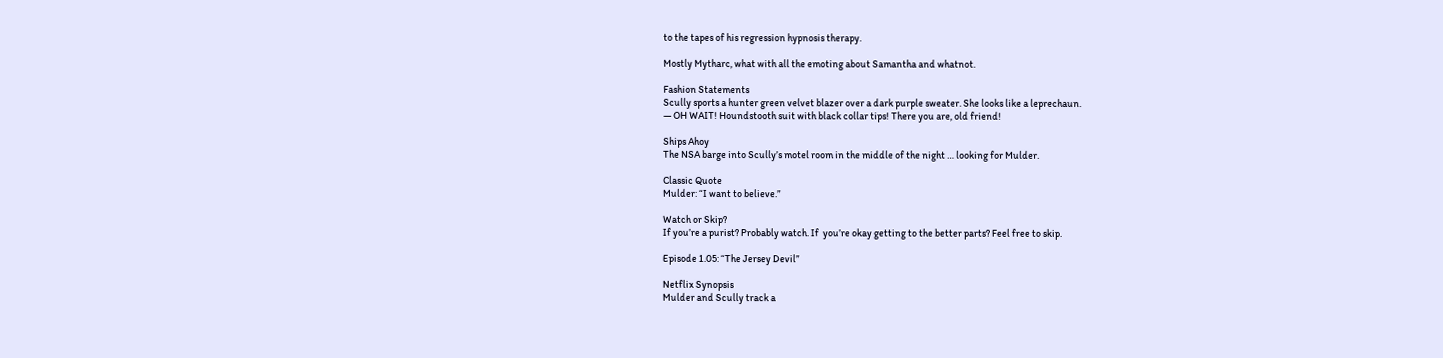to the tapes of his regression hypnosis therapy.

Mostly Mytharc, what with all the emoting about Samantha and whatnot.

Fashion Statements
Scully sports a hunter green velvet blazer over a dark purple sweater. She looks like a leprechaun.
— OH WAIT! Houndstooth suit with black collar tips! There you are, old friend!

Ships Ahoy
The NSA barge into Scully’s motel room in the middle of the night … looking for Mulder.

Classic Quote
Mulder: “I want to believe.”

Watch or Skip?
If you’re a purist? Probably watch. If  you’re okay getting to the better parts? Feel free to skip.

Episode 1.05: “The Jersey Devil”

Netflix Synopsis
Mulder and Scully track a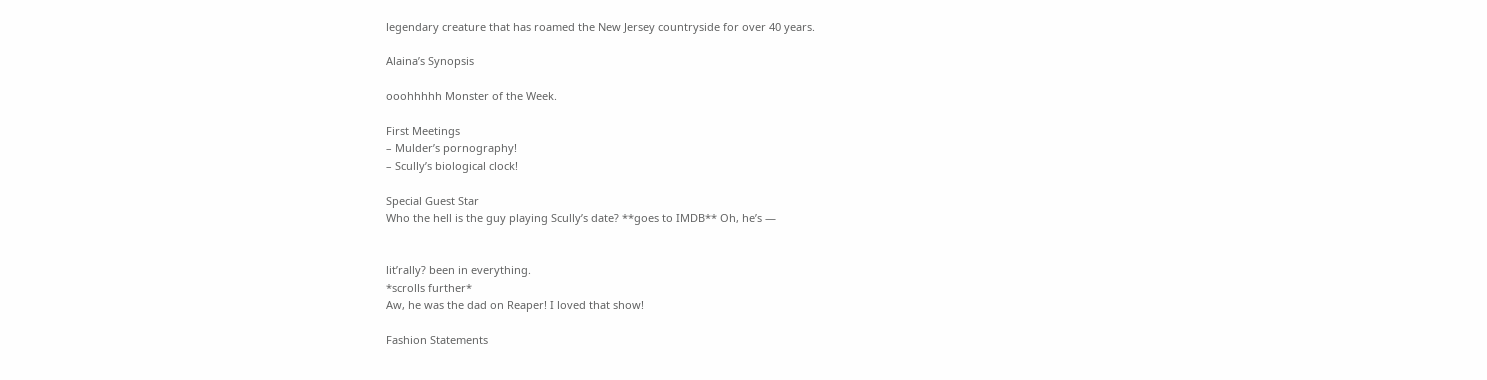legendary creature that has roamed the New Jersey countryside for over 40 years.

Alaina’s Synopsis

ooohhhhh Monster of the Week.

First Meetings
– Mulder’s pornography!
– Scully’s biological clock!

Special Guest Star
Who the hell is the guy playing Scully’s date? **goes to IMDB** Oh, he’s —


lit’rally? been in everything.
*scrolls further*
Aw, he was the dad on Reaper! I loved that show!

Fashion Statements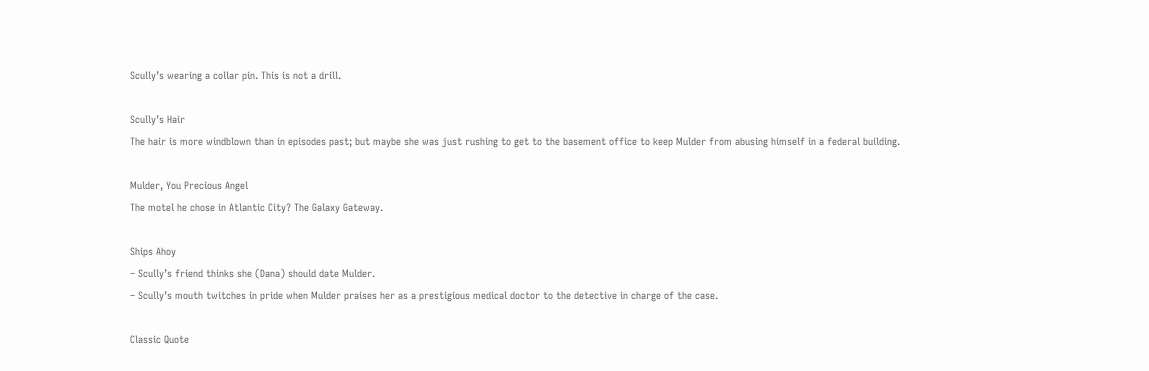Scully’s wearing a collar pin. This is not a drill.

Scully’s Hair
The hair is more windblown than in episodes past; but maybe she was just rushing to get to the basement office to keep Mulder from abusing himself in a federal building.

Mulder, You Precious Angel
The motel he chose in Atlantic City? The Galaxy Gateway.

Ships Ahoy
– Scully’s friend thinks she (Dana) should date Mulder.
– Scully’s mouth twitches in pride when Mulder praises her as a prestigious medical doctor to the detective in charge of the case.

Classic Quote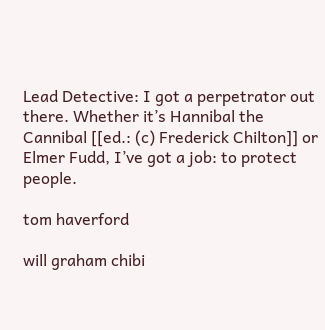Lead Detective: I got a perpetrator out there. Whether it’s Hannibal the Cannibal [[ed.: (c) Frederick Chilton]] or Elmer Fudd, I’ve got a job: to protect people.

tom haverford

will graham chibi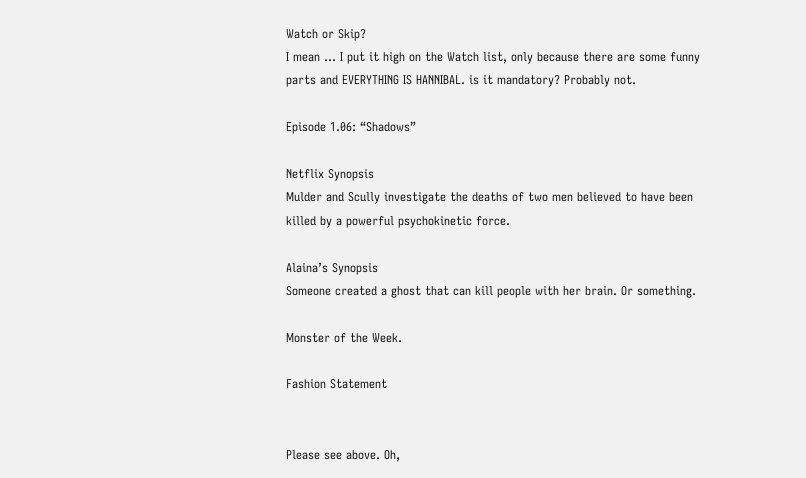Watch or Skip?
I mean … I put it high on the Watch list, only because there are some funny parts and EVERYTHING IS HANNIBAL. is it mandatory? Probably not.

Episode 1.06: “Shadows”

Netflix Synopsis
Mulder and Scully investigate the deaths of two men believed to have been killed by a powerful psychokinetic force.

Alaina’s Synopsis
Someone created a ghost that can kill people with her brain. Or something.

Monster of the Week.

Fashion Statement


Please see above. Oh,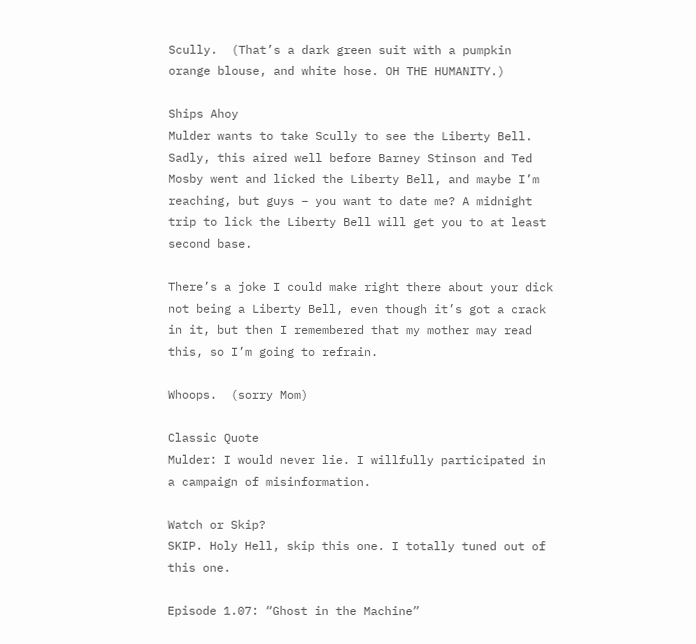Scully.  (That’s a dark green suit with a pumpkin orange blouse, and white hose. OH THE HUMANITY.)

Ships Ahoy
Mulder wants to take Scully to see the Liberty Bell. Sadly, this aired well before Barney Stinson and Ted Mosby went and licked the Liberty Bell, and maybe I’m reaching, but guys – you want to date me? A midnight trip to lick the Liberty Bell will get you to at least second base.

There’s a joke I could make right there about your dick not being a Liberty Bell, even though it’s got a crack in it, but then I remembered that my mother may read this, so I’m going to refrain.

Whoops.  (sorry Mom)

Classic Quote
Mulder: I would never lie. I willfully participated in a campaign of misinformation.

Watch or Skip?
SKIP. Holy Hell, skip this one. I totally tuned out of this one.

Episode 1.07: “Ghost in the Machine”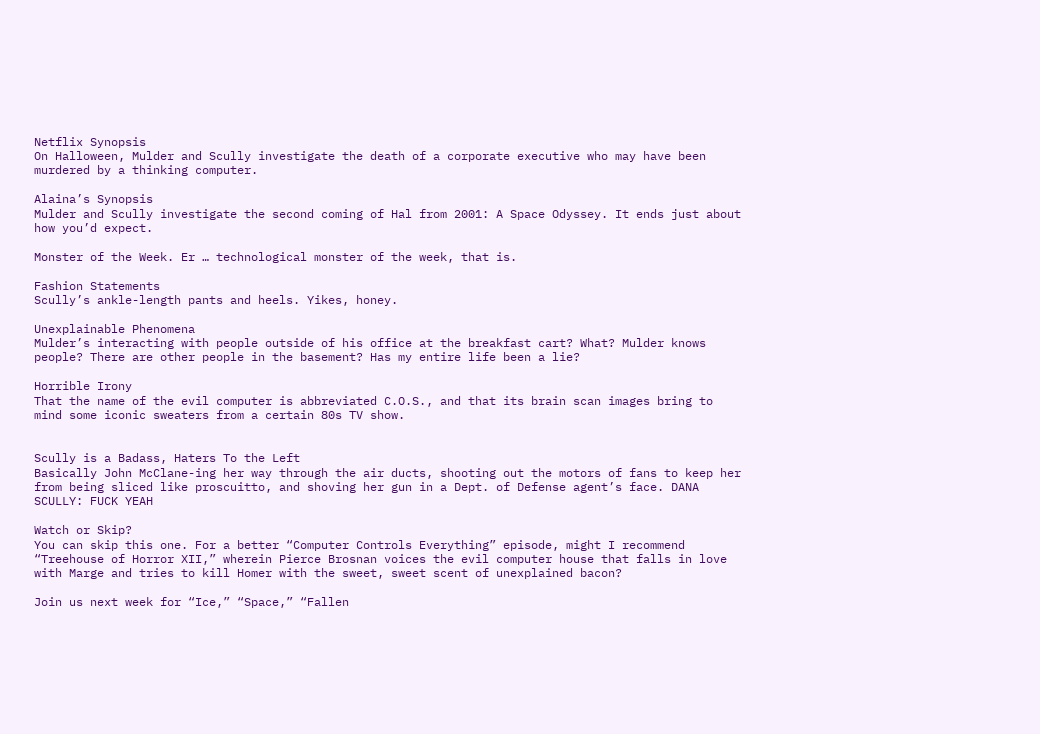Netflix Synopsis
On Halloween, Mulder and Scully investigate the death of a corporate executive who may have been murdered by a thinking computer.

Alaina’s Synopsis
Mulder and Scully investigate the second coming of Hal from 2001: A Space Odyssey. It ends just about how you’d expect.

Monster of the Week. Er … technological monster of the week, that is.

Fashion Statements
Scully’s ankle-length pants and heels. Yikes, honey.

Unexplainable Phenomena
Mulder’s interacting with people outside of his office at the breakfast cart? What? Mulder knows people? There are other people in the basement? Has my entire life been a lie?

Horrible Irony
That the name of the evil computer is abbreviated C.O.S., and that its brain scan images bring to mind some iconic sweaters from a certain 80s TV show.


Scully is a Badass, Haters To the Left
Basically John McClane-ing her way through the air ducts, shooting out the motors of fans to keep her from being sliced like proscuitto, and shoving her gun in a Dept. of Defense agent’s face. DANA SCULLY: FUCK YEAH

Watch or Skip?
You can skip this one. For a better “Computer Controls Everything” episode, might I recommend “Treehouse of Horror XII,” wherein Pierce Brosnan voices the evil computer house that falls in love with Marge and tries to kill Homer with the sweet, sweet scent of unexplained bacon?

Join us next week for “Ice,” “Space,” “Fallen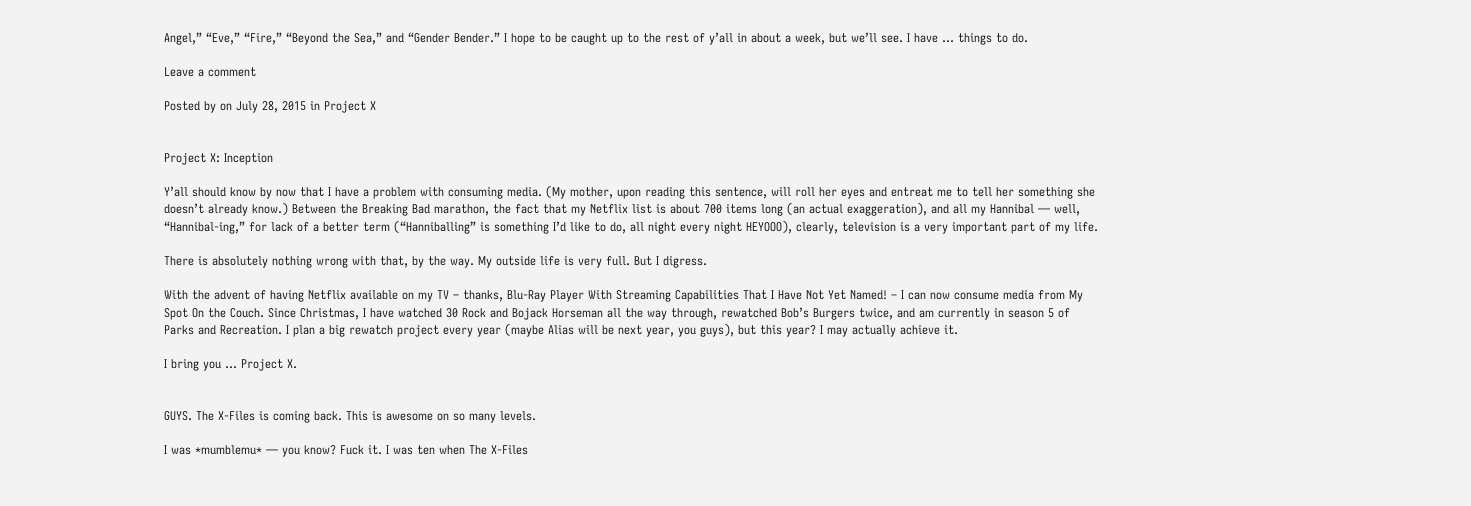Angel,” “Eve,” “Fire,” “Beyond the Sea,” and “Gender Bender.” I hope to be caught up to the rest of y’all in about a week, but we’ll see. I have … things to do.

Leave a comment

Posted by on July 28, 2015 in Project X


Project X: Inception

Y’all should know by now that I have a problem with consuming media. (My mother, upon reading this sentence, will roll her eyes and entreat me to tell her something she doesn’t already know.) Between the Breaking Bad marathon, the fact that my Netflix list is about 700 items long (an actual exaggeration), and all my Hannibal — well, “Hannibal-ing,” for lack of a better term (“Hanniballing” is something I’d like to do, all night every night HEYOOO), clearly, television is a very important part of my life.

There is absolutely nothing wrong with that, by the way. My outside life is very full. But I digress.

With the advent of having Netflix available on my TV – thanks, Blu-Ray Player With Streaming Capabilities That I Have Not Yet Named! – I can now consume media from My Spot On the Couch. Since Christmas, I have watched 30 Rock and Bojack Horseman all the way through, rewatched Bob’s Burgers twice, and am currently in season 5 of Parks and Recreation. I plan a big rewatch project every year (maybe Alias will be next year, you guys), but this year? I may actually achieve it.

I bring you … Project X.


GUYS. The X-Files is coming back. This is awesome on so many levels.

I was *mumblemu* — you know? Fuck it. I was ten when The X-Files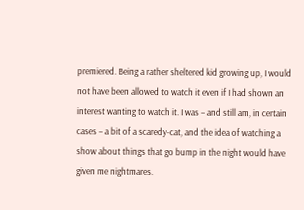premiered. Being a rather sheltered kid growing up, I would not have been allowed to watch it even if I had shown an interest wanting to watch it. I was – and still am, in certain cases – a bit of a scaredy-cat, and the idea of watching a show about things that go bump in the night would have given me nightmares.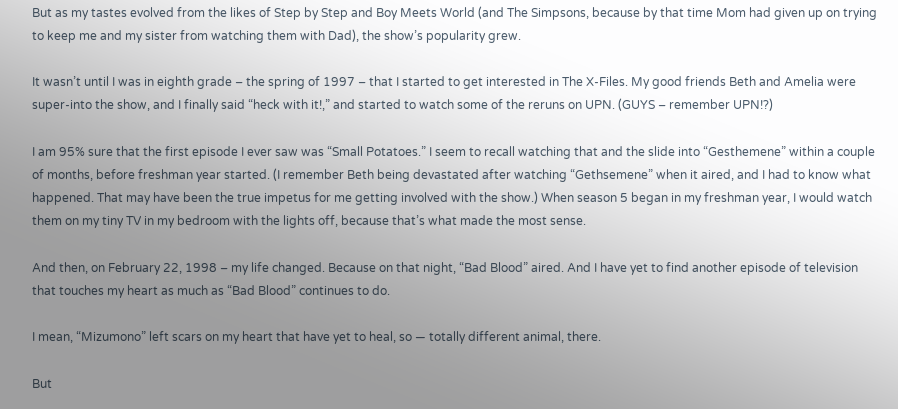But as my tastes evolved from the likes of Step by Step and Boy Meets World (and The Simpsons, because by that time Mom had given up on trying to keep me and my sister from watching them with Dad), the show’s popularity grew.

It wasn’t until I was in eighth grade – the spring of 1997 – that I started to get interested in The X-Files. My good friends Beth and Amelia were super-into the show, and I finally said “heck with it!,” and started to watch some of the reruns on UPN. (GUYS – remember UPN!?)

I am 95% sure that the first episode I ever saw was “Small Potatoes.” I seem to recall watching that and the slide into “Gesthemene” within a couple of months, before freshman year started. (I remember Beth being devastated after watching “Gethsemene” when it aired, and I had to know what happened. That may have been the true impetus for me getting involved with the show.) When season 5 began in my freshman year, I would watch them on my tiny TV in my bedroom with the lights off, because that’s what made the most sense.

And then, on February 22, 1998 – my life changed. Because on that night, “Bad Blood” aired. And I have yet to find another episode of television that touches my heart as much as “Bad Blood” continues to do.

I mean, “Mizumono” left scars on my heart that have yet to heal, so — totally different animal, there.

But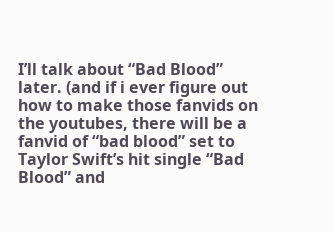I’ll talk about “Bad Blood” later. (and if i ever figure out how to make those fanvids on the youtubes, there will be a fanvid of “bad blood” set to Taylor Swift’s hit single “Bad Blood” and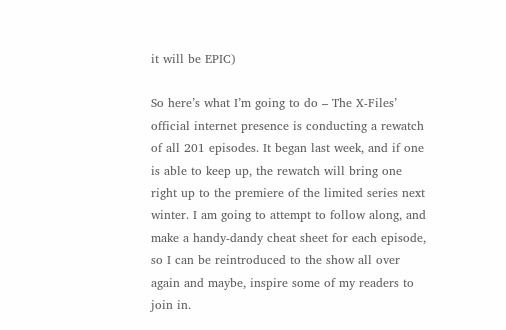it will be EPIC)

So here’s what I’m going to do – The X-Files’ official internet presence is conducting a rewatch of all 201 episodes. It began last week, and if one is able to keep up, the rewatch will bring one right up to the premiere of the limited series next winter. I am going to attempt to follow along, and make a handy-dandy cheat sheet for each episode, so I can be reintroduced to the show all over again and maybe, inspire some of my readers to join in.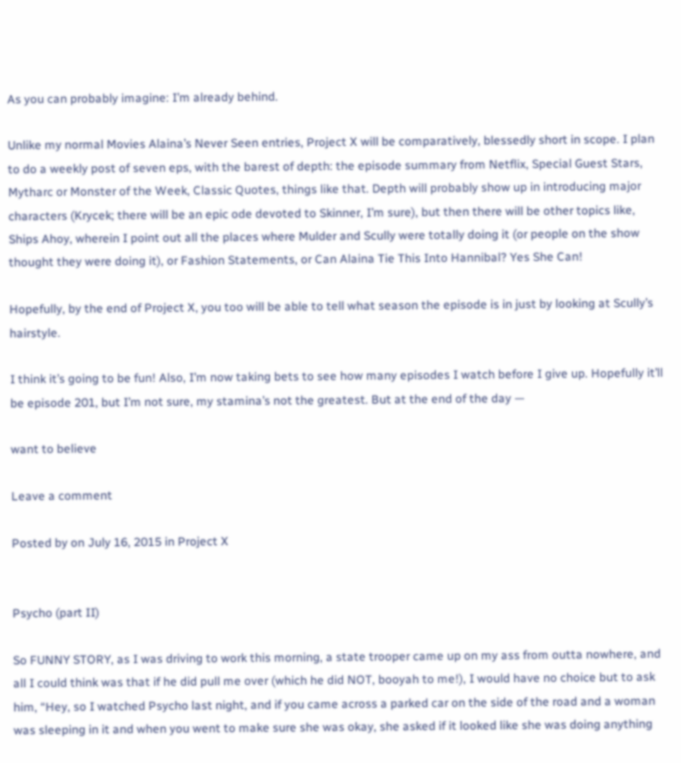As you can probably imagine: I’m already behind.

Unlike my normal Movies Alaina’s Never Seen entries, Project X will be comparatively, blessedly short in scope. I plan to do a weekly post of seven eps, with the barest of depth: the episode summary from Netflix, Special Guest Stars, Mytharc or Monster of the Week, Classic Quotes, things like that. Depth will probably show up in introducing major characters (Krycek; there will be an epic ode devoted to Skinner, I’m sure), but then there will be other topics like, Ships Ahoy, wherein I point out all the places where Mulder and Scully were totally doing it (or people on the show thought they were doing it), or Fashion Statements, or Can Alaina Tie This Into Hannibal? Yes She Can!

Hopefully, by the end of Project X, you too will be able to tell what season the episode is in just by looking at Scully’s hairstyle.

I think it’s going to be fun! Also, I’m now taking bets to see how many episodes I watch before I give up. Hopefully it’ll be episode 201, but I’m not sure, my stamina’s not the greatest. But at the end of the day —

want to believe

Leave a comment

Posted by on July 16, 2015 in Project X


Psycho (part II)

So FUNNY STORY, as I was driving to work this morning, a state trooper came up on my ass from outta nowhere, and all I could think was that if he did pull me over (which he did NOT, booyah to me!), I would have no choice but to ask him, “Hey, so I watched Psycho last night, and if you came across a parked car on the side of the road and a woman was sleeping in it and when you went to make sure she was okay, she asked if it looked like she was doing anything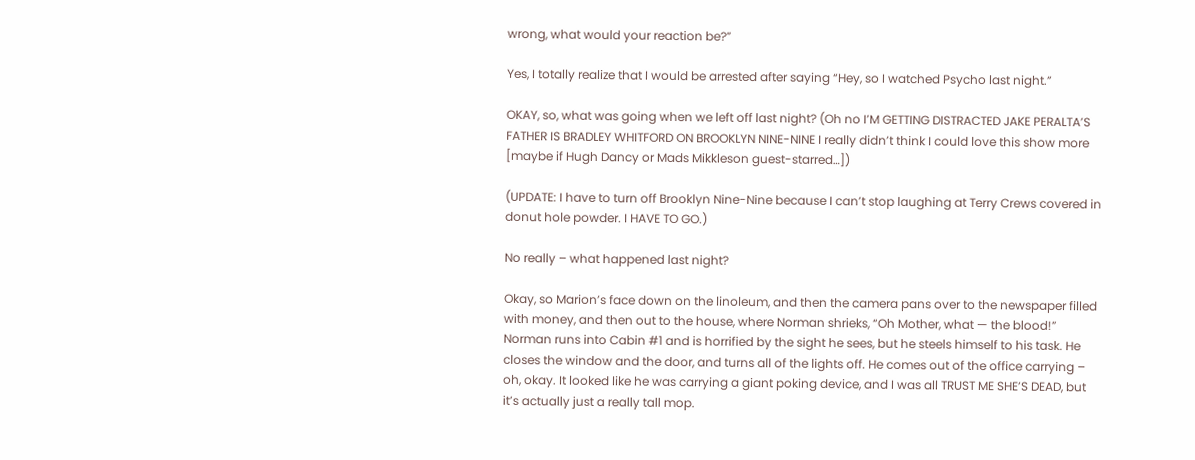wrong, what would your reaction be?”

Yes, I totally realize that I would be arrested after saying “Hey, so I watched Psycho last night.”

OKAY, so, what was going when we left off last night? (Oh no I’M GETTING DISTRACTED JAKE PERALTA’S FATHER IS BRADLEY WHITFORD ON BROOKLYN NINE-NINE I really didn’t think I could love this show more [maybe if Hugh Dancy or Mads Mikkleson guest-starred…])

(UPDATE: I have to turn off Brooklyn Nine-Nine because I can’t stop laughing at Terry Crews covered in donut hole powder. I HAVE TO GO.)

No really – what happened last night?

Okay, so Marion’s face down on the linoleum, and then the camera pans over to the newspaper filled with money, and then out to the house, where Norman shrieks, “Oh Mother, what — the blood!” Norman runs into Cabin #1 and is horrified by the sight he sees, but he steels himself to his task. He closes the window and the door, and turns all of the lights off. He comes out of the office carrying – oh, okay. It looked like he was carrying a giant poking device, and I was all TRUST ME SHE’S DEAD, but it’s actually just a really tall mop.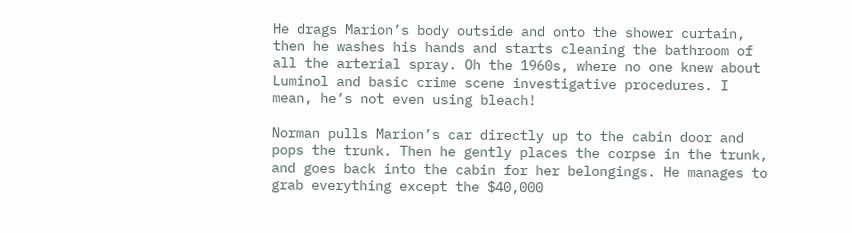He drags Marion’s body outside and onto the shower curtain, then he washes his hands and starts cleaning the bathroom of all the arterial spray. Oh the 1960s, where no one knew about Luminol and basic crime scene investigative procedures. I mean, he’s not even using bleach!

Norman pulls Marion’s car directly up to the cabin door and pops the trunk. Then he gently places the corpse in the trunk, and goes back into the cabin for her belongings. He manages to grab everything except the $40,000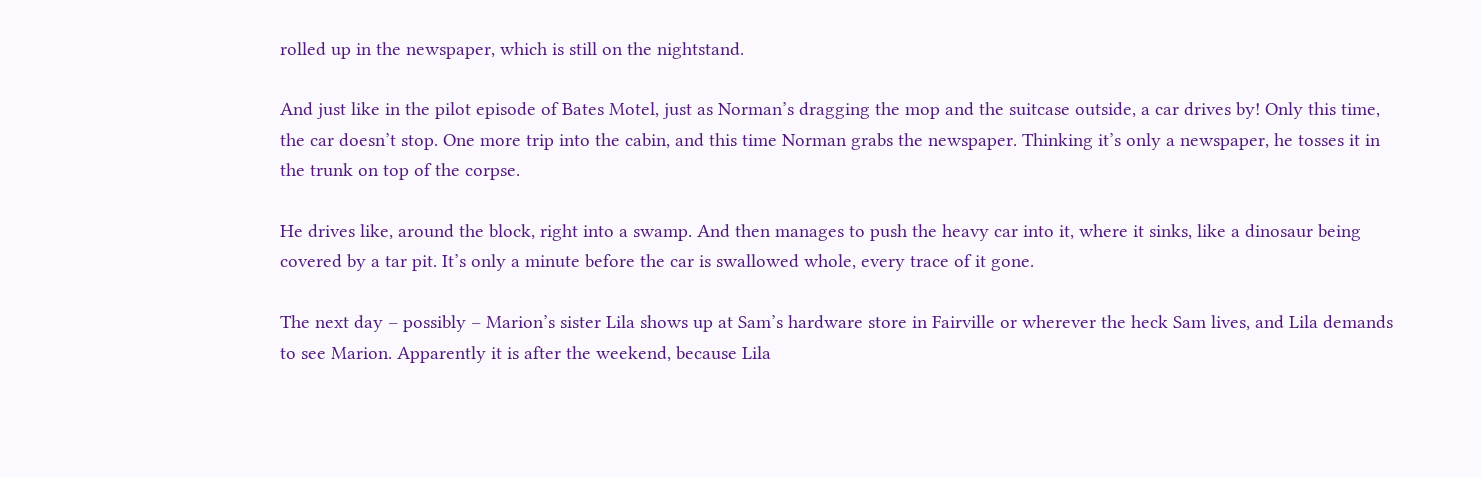rolled up in the newspaper, which is still on the nightstand.

And just like in the pilot episode of Bates Motel, just as Norman’s dragging the mop and the suitcase outside, a car drives by! Only this time, the car doesn’t stop. One more trip into the cabin, and this time Norman grabs the newspaper. Thinking it’s only a newspaper, he tosses it in the trunk on top of the corpse.

He drives like, around the block, right into a swamp. And then manages to push the heavy car into it, where it sinks, like a dinosaur being covered by a tar pit. It’s only a minute before the car is swallowed whole, every trace of it gone.

The next day – possibly – Marion’s sister Lila shows up at Sam’s hardware store in Fairville or wherever the heck Sam lives, and Lila demands to see Marion. Apparently it is after the weekend, because Lila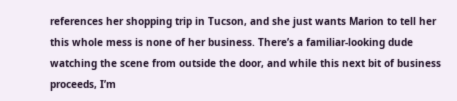references her shopping trip in Tucson, and she just wants Marion to tell her this whole mess is none of her business. There’s a familiar-looking dude watching the scene from outside the door, and while this next bit of business proceeds, I’m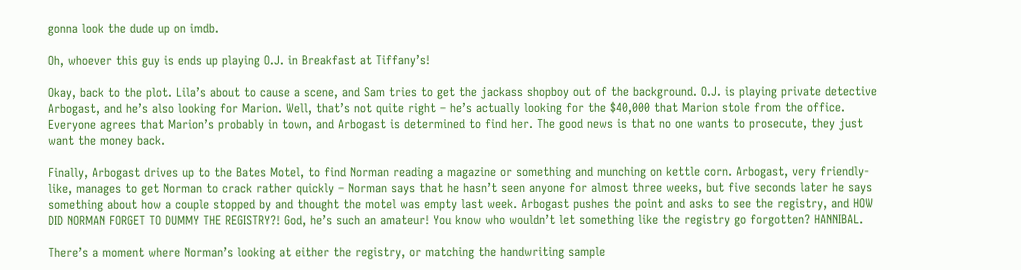gonna look the dude up on imdb.

Oh, whoever this guy is ends up playing O.J. in Breakfast at Tiffany’s!

Okay, back to the plot. Lila’s about to cause a scene, and Sam tries to get the jackass shopboy out of the background. O.J. is playing private detective Arbogast, and he’s also looking for Marion. Well, that’s not quite right – he’s actually looking for the $40,000 that Marion stole from the office. Everyone agrees that Marion’s probably in town, and Arbogast is determined to find her. The good news is that no one wants to prosecute, they just want the money back.

Finally, Arbogast drives up to the Bates Motel, to find Norman reading a magazine or something and munching on kettle corn. Arbogast, very friendly-like, manages to get Norman to crack rather quickly – Norman says that he hasn’t seen anyone for almost three weeks, but five seconds later he says something about how a couple stopped by and thought the motel was empty last week. Arbogast pushes the point and asks to see the registry, and HOW DID NORMAN FORGET TO DUMMY THE REGISTRY?! God, he’s such an amateur! You know who wouldn’t let something like the registry go forgotten? HANNIBAL.

There’s a moment where Norman’s looking at either the registry, or matching the handwriting sample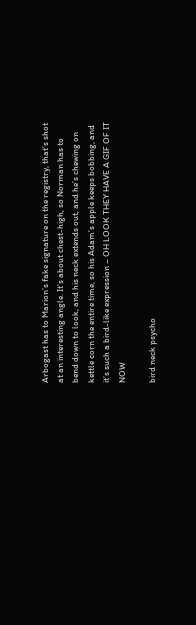Arbogast has to Marion’s fake signature on the registry, that’s shot at an interesting angle. It’s about chest-high, so Norman has to bend down to look, and his neck extends out, and he’s chewing on kettle corn the entire time, so his Adam’s apple keeps bobbing, and it’s such a bird-like expression – OH LOOK THEY HAVE A GIF OF IT NOW

bird neck psycho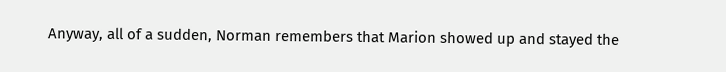Anyway, all of a sudden, Norman remembers that Marion showed up and stayed the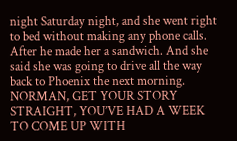night Saturday night, and she went right to bed without making any phone calls. After he made her a sandwich. And she said she was going to drive all the way back to Phoenix the next morning. NORMAN, GET YOUR STORY STRAIGHT, YOU’VE HAD A WEEK TO COME UP WITH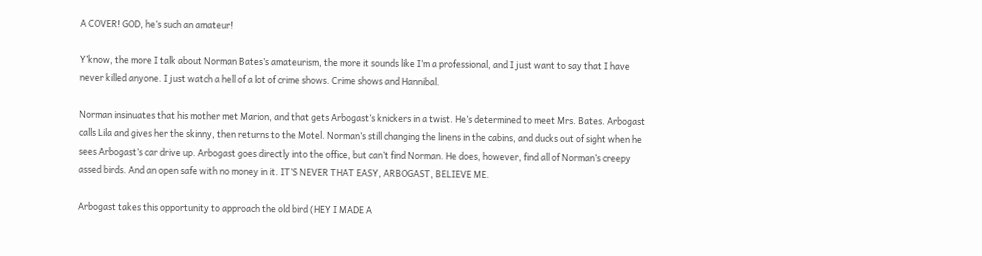A COVER! GOD, he’s such an amateur!

Y’know, the more I talk about Norman Bates’s amateurism, the more it sounds like I’m a professional, and I just want to say that I have never killed anyone. I just watch a hell of a lot of crime shows. Crime shows and Hannibal.

Norman insinuates that his mother met Marion, and that gets Arbogast’s knickers in a twist. He’s determined to meet Mrs. Bates. Arbogast calls Lila and gives her the skinny, then returns to the Motel. Norman’s still changing the linens in the cabins, and ducks out of sight when he sees Arbogast’s car drive up. Arbogast goes directly into the office, but can’t find Norman. He does, however, find all of Norman’s creepy assed birds. And an open safe with no money in it. IT’S NEVER THAT EASY, ARBOGAST, BELIEVE ME.

Arbogast takes this opportunity to approach the old bird (HEY I MADE A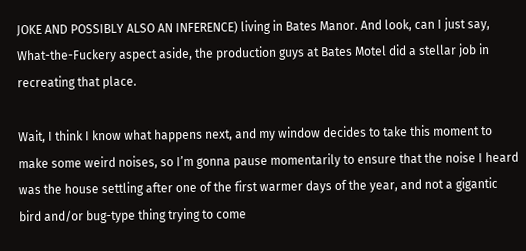JOKE AND POSSIBLY ALSO AN INFERENCE) living in Bates Manor. And look, can I just say, What-the-Fuckery aspect aside, the production guys at Bates Motel did a stellar job in recreating that place.

Wait, I think I know what happens next, and my window decides to take this moment to make some weird noises, so I’m gonna pause momentarily to ensure that the noise I heard was the house settling after one of the first warmer days of the year, and not a gigantic bird and/or bug-type thing trying to come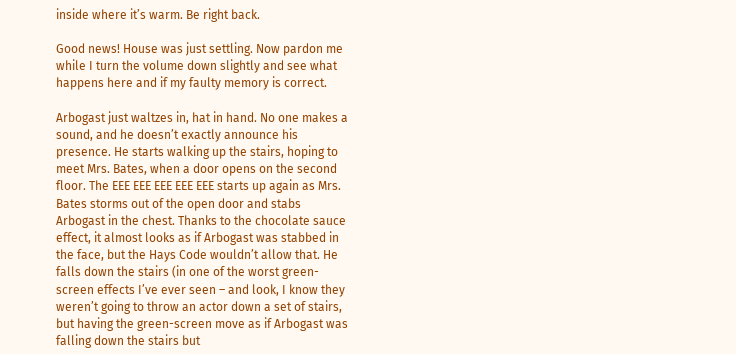inside where it’s warm. Be right back.

Good news! House was just settling. Now pardon me while I turn the volume down slightly and see what happens here and if my faulty memory is correct.

Arbogast just waltzes in, hat in hand. No one makes a sound, and he doesn’t exactly announce his presence. He starts walking up the stairs, hoping to meet Mrs. Bates, when a door opens on the second floor. The EEE EEE EEE EEE EEE starts up again as Mrs. Bates storms out of the open door and stabs Arbogast in the chest. Thanks to the chocolate sauce effect, it almost looks as if Arbogast was stabbed in the face, but the Hays Code wouldn’t allow that. He falls down the stairs (in one of the worst green-screen effects I’ve ever seen – and look, I know they weren’t going to throw an actor down a set of stairs, but having the green-screen move as if Arbogast was falling down the stairs but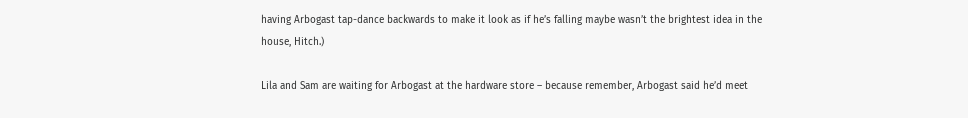having Arbogast tap-dance backwards to make it look as if he’s falling maybe wasn’t the brightest idea in the house, Hitch.)

Lila and Sam are waiting for Arbogast at the hardware store – because remember, Arbogast said he’d meet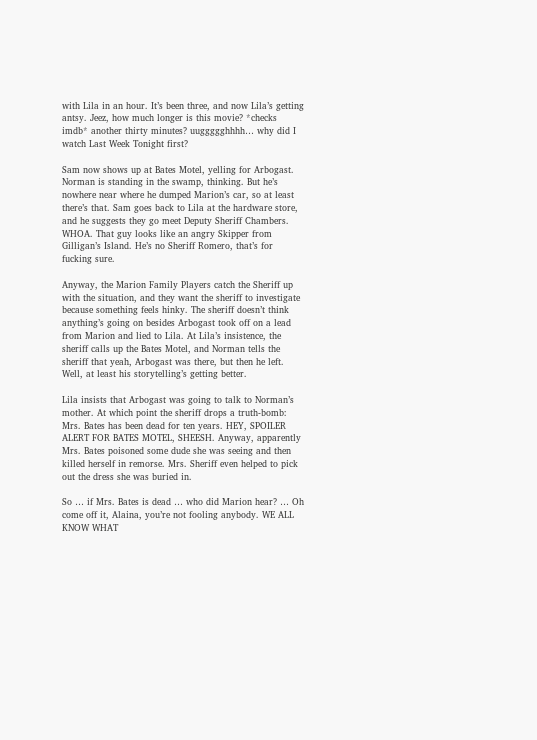with Lila in an hour. It’s been three, and now Lila’s getting antsy. Jeez, how much longer is this movie? *checks imdb* another thirty minutes? uuggggghhhh… why did I watch Last Week Tonight first?

Sam now shows up at Bates Motel, yelling for Arbogast. Norman is standing in the swamp, thinking. But he’s nowhere near where he dumped Marion’s car, so at least there’s that. Sam goes back to Lila at the hardware store, and he suggests they go meet Deputy Sheriff Chambers. WHOA. That guy looks like an angry Skipper from Gilligan’s Island. He’s no Sheriff Romero, that’s for fucking sure.

Anyway, the Marion Family Players catch the Sheriff up with the situation, and they want the sheriff to investigate because something feels hinky. The sheriff doesn’t think anything’s going on besides Arbogast took off on a lead from Marion and lied to Lila. At Lila’s insistence, the sheriff calls up the Bates Motel, and Norman tells the sheriff that yeah, Arbogast was there, but then he left. Well, at least his storytelling’s getting better.

Lila insists that Arbogast was going to talk to Norman’s mother. At which point the sheriff drops a truth-bomb: Mrs. Bates has been dead for ten years. HEY, SPOILER ALERT FOR BATES MOTEL, SHEESH. Anyway, apparently Mrs. Bates poisoned some dude she was seeing and then killed herself in remorse. Mrs. Sheriff even helped to pick out the dress she was buried in.

So … if Mrs. Bates is dead … who did Marion hear? … Oh come off it, Alaina, you’re not fooling anybody. WE ALL KNOW WHAT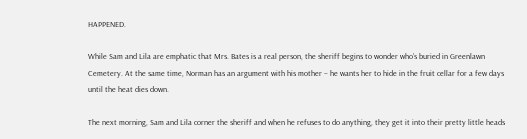HAPPENED.

While Sam and Lila are emphatic that Mrs. Bates is a real person, the sheriff begins to wonder who’s buried in Greenlawn Cemetery. At the same time, Norman has an argument with his mother – he wants her to hide in the fruit cellar for a few days until the heat dies down.

The next morning, Sam and Lila corner the sheriff and when he refuses to do anything, they get it into their pretty little heads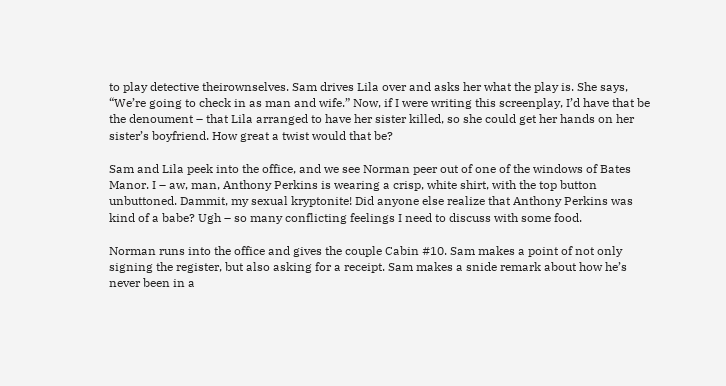to play detective theirownselves. Sam drives Lila over and asks her what the play is. She says, “We’re going to check in as man and wife.” Now, if I were writing this screenplay, I’d have that be the denoument – that Lila arranged to have her sister killed, so she could get her hands on her sister’s boyfriend. How great a twist would that be?

Sam and Lila peek into the office, and we see Norman peer out of one of the windows of Bates Manor. I – aw, man, Anthony Perkins is wearing a crisp, white shirt, with the top button unbuttoned. Dammit, my sexual kryptonite! Did anyone else realize that Anthony Perkins was kind of a babe? Ugh – so many conflicting feelings I need to discuss with some food.

Norman runs into the office and gives the couple Cabin #10. Sam makes a point of not only signing the register, but also asking for a receipt. Sam makes a snide remark about how he’s never been in a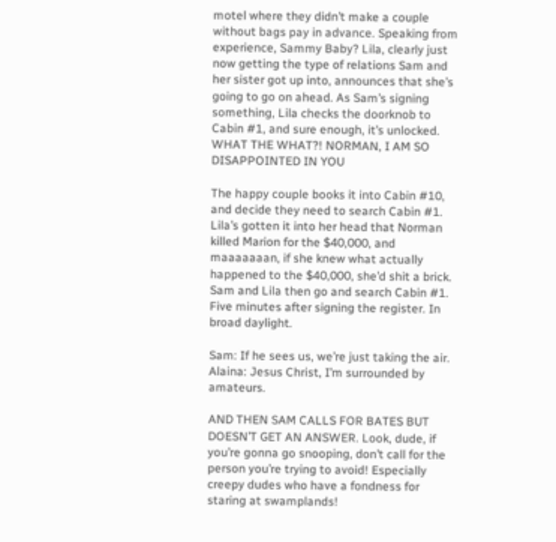motel where they didn’t make a couple without bags pay in advance. Speaking from experience, Sammy Baby? Lila, clearly just now getting the type of relations Sam and her sister got up into, announces that she’s going to go on ahead. As Sam’s signing something, Lila checks the doorknob to Cabin #1, and sure enough, it’s unlocked. WHAT THE WHAT?! NORMAN, I AM SO DISAPPOINTED IN YOU

The happy couple books it into Cabin #10, and decide they need to search Cabin #1. Lila’s gotten it into her head that Norman killed Marion for the $40,000, and maaaaaaan, if she knew what actually happened to the $40,000, she’d shit a brick. Sam and Lila then go and search Cabin #1. Five minutes after signing the register. In broad daylight.

Sam: If he sees us, we’re just taking the air.
Alaina: Jesus Christ, I’m surrounded by amateurs.

AND THEN SAM CALLS FOR BATES BUT DOESN’T GET AN ANSWER. Look, dude, if you’re gonna go snooping, don’t call for the person you’re trying to avoid! Especially creepy dudes who have a fondness for staring at swamplands!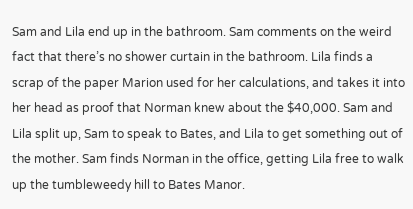Sam and Lila end up in the bathroom. Sam comments on the weird fact that there’s no shower curtain in the bathroom. Lila finds a scrap of the paper Marion used for her calculations, and takes it into her head as proof that Norman knew about the $40,000. Sam and Lila split up, Sam to speak to Bates, and Lila to get something out of the mother. Sam finds Norman in the office, getting Lila free to walk up the tumbleweedy hill to Bates Manor.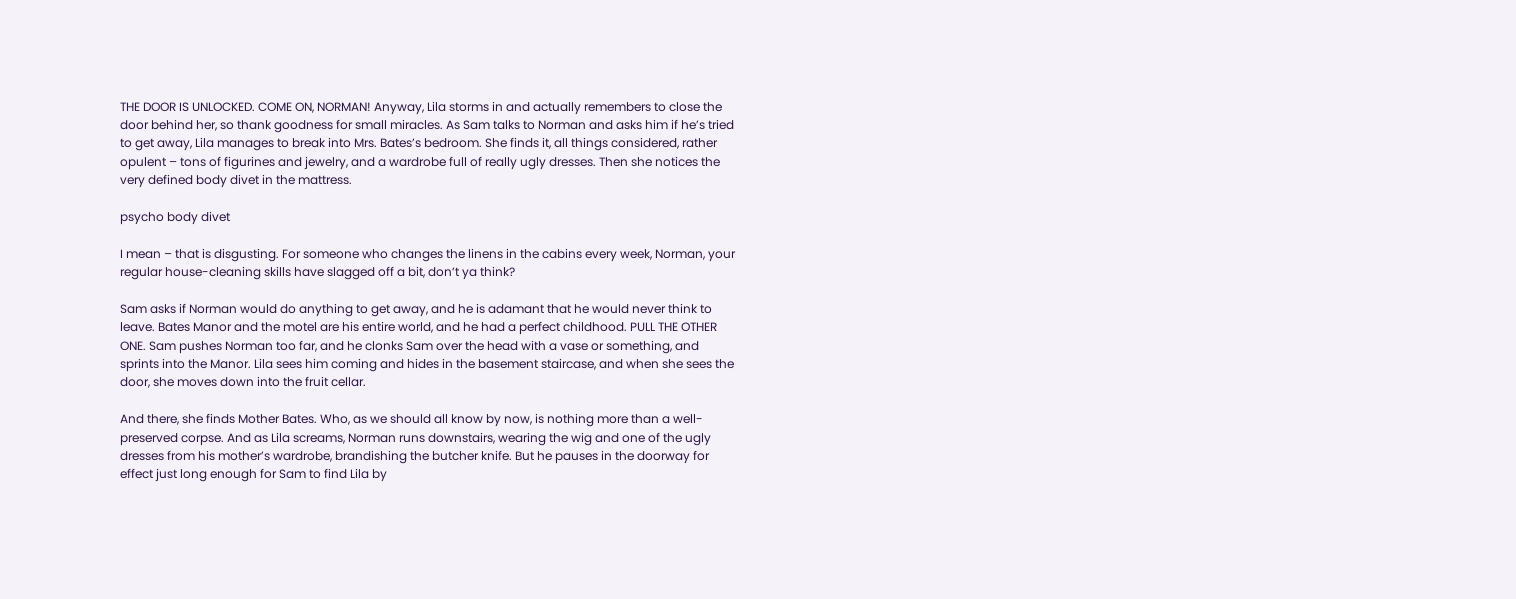THE DOOR IS UNLOCKED. COME ON, NORMAN! Anyway, Lila storms in and actually remembers to close the door behind her, so thank goodness for small miracles. As Sam talks to Norman and asks him if he’s tried to get away, Lila manages to break into Mrs. Bates’s bedroom. She finds it, all things considered, rather opulent – tons of figurines and jewelry, and a wardrobe full of really ugly dresses. Then she notices the very defined body divet in the mattress.

psycho body divet

I mean – that is disgusting. For someone who changes the linens in the cabins every week, Norman, your regular house-cleaning skills have slagged off a bit, don’t ya think?

Sam asks if Norman would do anything to get away, and he is adamant that he would never think to leave. Bates Manor and the motel are his entire world, and he had a perfect childhood. PULL THE OTHER ONE. Sam pushes Norman too far, and he clonks Sam over the head with a vase or something, and sprints into the Manor. Lila sees him coming and hides in the basement staircase, and when she sees the door, she moves down into the fruit cellar.

And there, she finds Mother Bates. Who, as we should all know by now, is nothing more than a well-preserved corpse. And as Lila screams, Norman runs downstairs, wearing the wig and one of the ugly dresses from his mother’s wardrobe, brandishing the butcher knife. But he pauses in the doorway for effect just long enough for Sam to find Lila by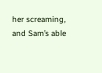her screaming, and Sam’s able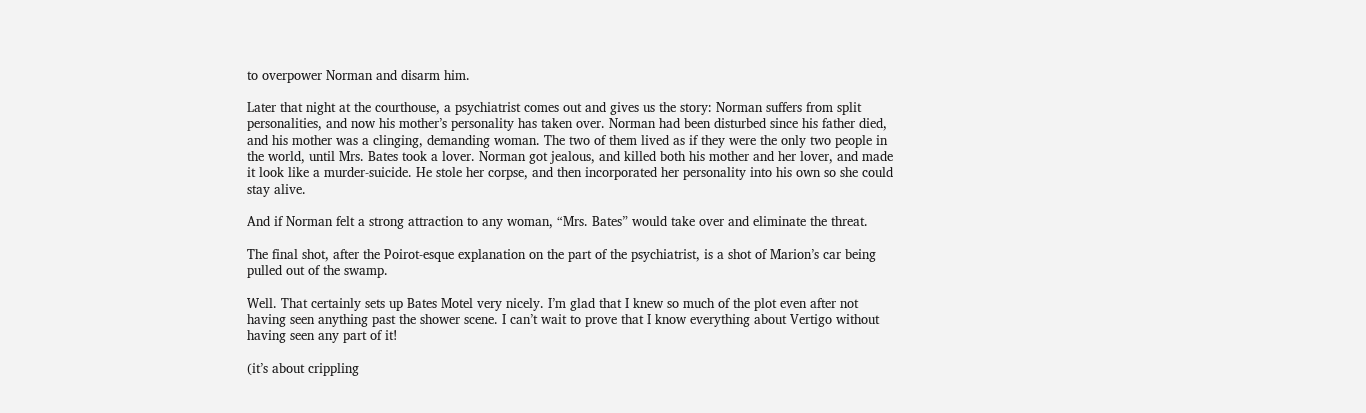to overpower Norman and disarm him.

Later that night at the courthouse, a psychiatrist comes out and gives us the story: Norman suffers from split personalities, and now his mother’s personality has taken over. Norman had been disturbed since his father died, and his mother was a clinging, demanding woman. The two of them lived as if they were the only two people in the world, until Mrs. Bates took a lover. Norman got jealous, and killed both his mother and her lover, and made it look like a murder-suicide. He stole her corpse, and then incorporated her personality into his own so she could stay alive.

And if Norman felt a strong attraction to any woman, “Mrs. Bates” would take over and eliminate the threat.

The final shot, after the Poirot-esque explanation on the part of the psychiatrist, is a shot of Marion’s car being pulled out of the swamp.

Well. That certainly sets up Bates Motel very nicely. I’m glad that I knew so much of the plot even after not having seen anything past the shower scene. I can’t wait to prove that I know everything about Vertigo without having seen any part of it!

(it’s about crippling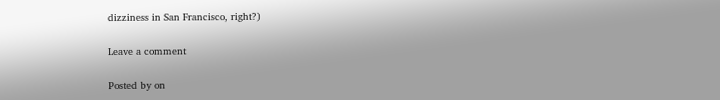dizziness in San Francisco, right?)

Leave a comment

Posted by on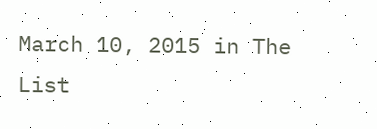March 10, 2015 in The List